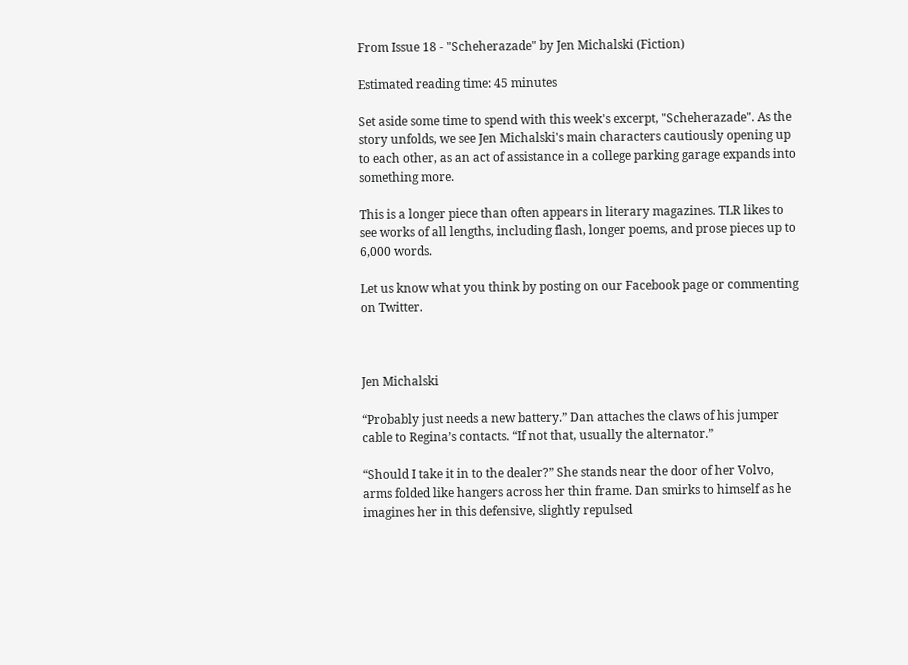From Issue 18 - "Scheherazade" by Jen Michalski (Fiction)

Estimated reading time: 45 minutes

Set aside some time to spend with this week's excerpt, "Scheherazade". As the story unfolds, we see Jen Michalski's main characters cautiously opening up to each other, as an act of assistance in a college parking garage expands into something more.

This is a longer piece than often appears in literary magazines. TLR likes to see works of all lengths, including flash, longer poems, and prose pieces up to 6,000 words.

Let us know what you think by posting on our Facebook page or commenting on Twitter.



Jen Michalski

“Probably just needs a new battery.” Dan attaches the claws of his jumper cable to Regina’s contacts. “If not that, usually the alternator.”

“Should I take it in to the dealer?” She stands near the door of her Volvo, arms folded like hangers across her thin frame. Dan smirks to himself as he imagines her in this defensive, slightly repulsed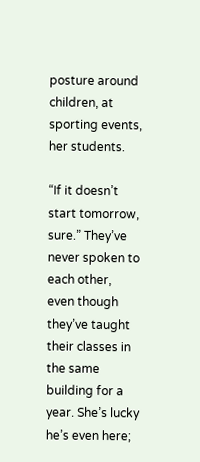posture around children, at sporting events, her students.

“If it doesn’t start tomorrow, sure.” They’ve never spoken to each other, even though they’ve taught their classes in the same building for a year. She’s lucky he’s even here;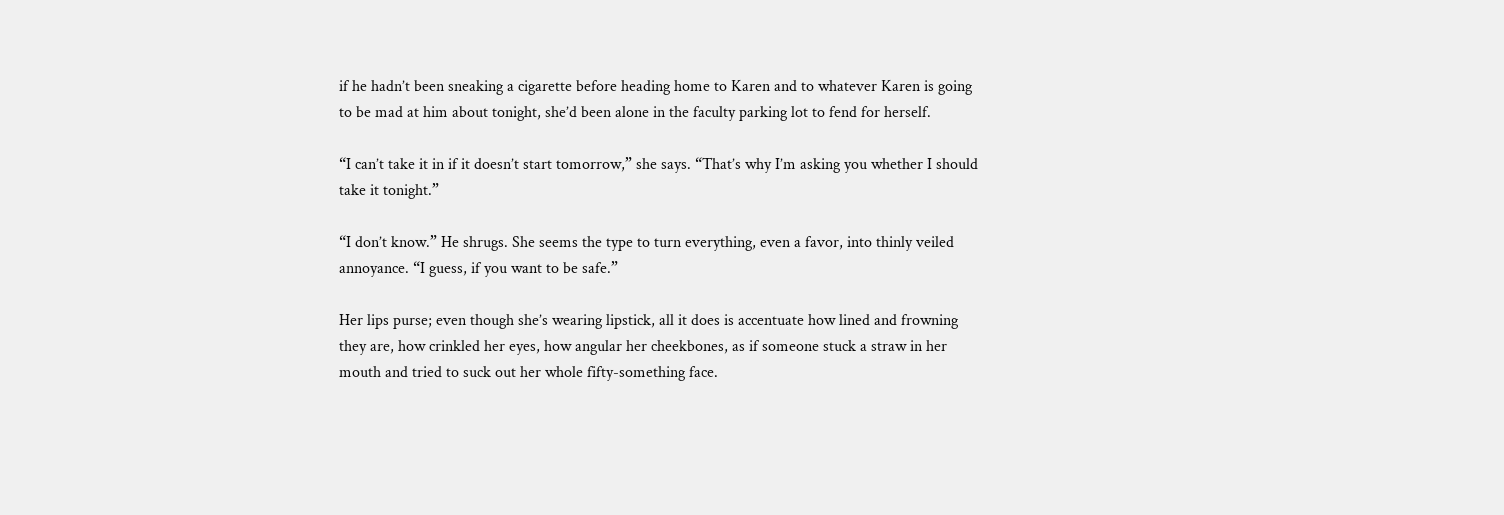if he hadn’t been sneaking a cigarette before heading home to Karen and to whatever Karen is going to be mad at him about tonight, she’d been alone in the faculty parking lot to fend for herself.

“I can’t take it in if it doesn’t start tomorrow,” she says. “That’s why I’m asking you whether I should take it tonight.”

“I don’t know.” He shrugs. She seems the type to turn everything, even a favor, into thinly veiled annoyance. “I guess, if you want to be safe.”

Her lips purse; even though she’s wearing lipstick, all it does is accentuate how lined and frowning they are, how crinkled her eyes, how angular her cheekbones, as if someone stuck a straw in her mouth and tried to suck out her whole fifty-something face.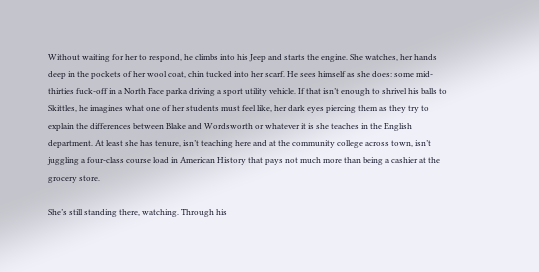Without waiting for her to respond, he climbs into his Jeep and starts the engine. She watches, her hands deep in the pockets of her wool coat, chin tucked into her scarf. He sees himself as she does: some mid-thirties fuck-off in a North Face parka driving a sport utility vehicle. If that isn’t enough to shrivel his balls to Skittles, he imagines what one of her students must feel like, her dark eyes piercing them as they try to explain the differences between Blake and Wordsworth or whatever it is she teaches in the English department. At least she has tenure, isn’t teaching here and at the community college across town, isn’t juggling a four-class course load in American History that pays not much more than being a cashier at the grocery store.

She’s still standing there, watching. Through his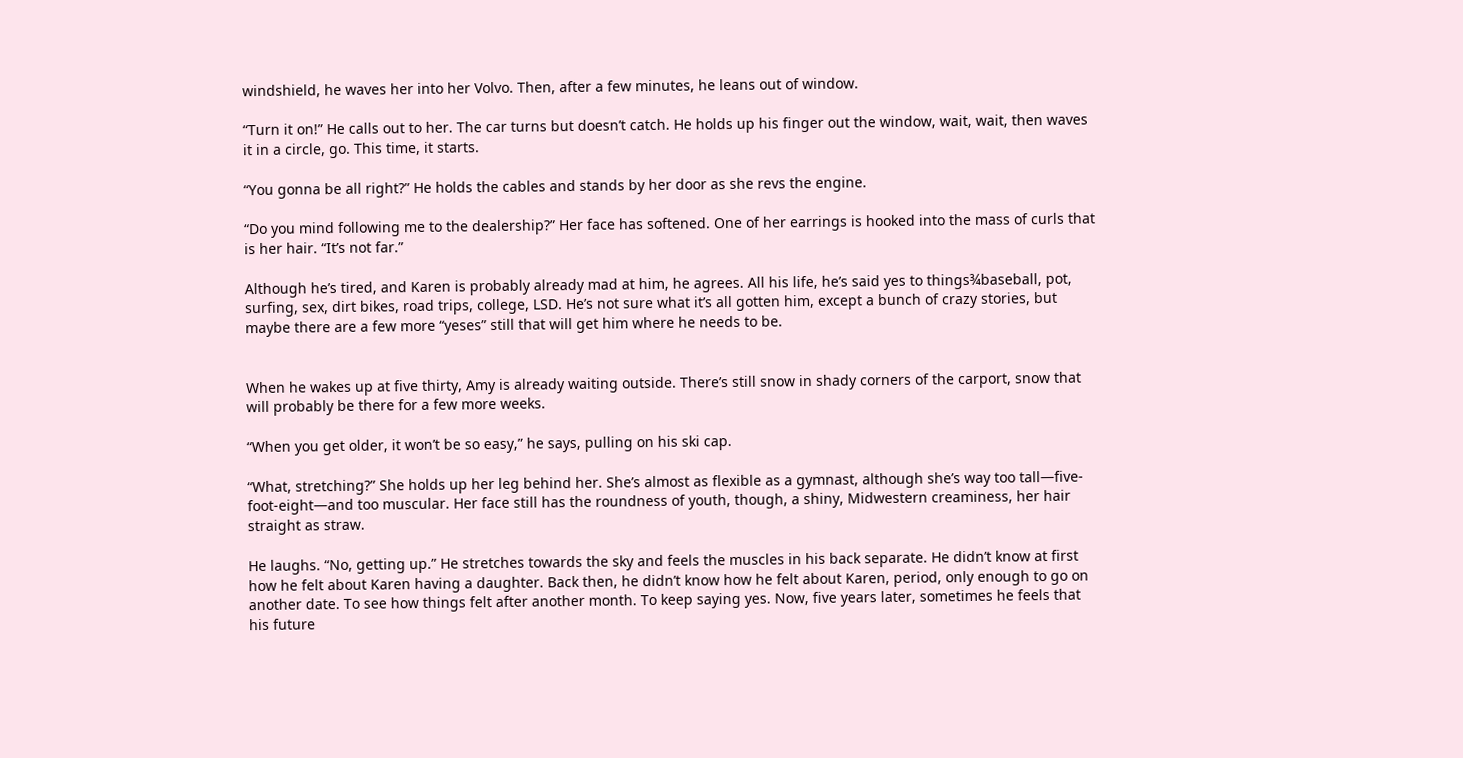windshield, he waves her into her Volvo. Then, after a few minutes, he leans out of window.

“Turn it on!” He calls out to her. The car turns but doesn’t catch. He holds up his finger out the window, wait, wait, then waves it in a circle, go. This time, it starts.

“You gonna be all right?” He holds the cables and stands by her door as she revs the engine.

“Do you mind following me to the dealership?” Her face has softened. One of her earrings is hooked into the mass of curls that is her hair. “It’s not far.”

Although he’s tired, and Karen is probably already mad at him, he agrees. All his life, he’s said yes to things¾baseball, pot, surfing, sex, dirt bikes, road trips, college, LSD. He’s not sure what it’s all gotten him, except a bunch of crazy stories, but maybe there are a few more “yeses” still that will get him where he needs to be.


When he wakes up at five thirty, Amy is already waiting outside. There’s still snow in shady corners of the carport, snow that will probably be there for a few more weeks.

“When you get older, it won’t be so easy,” he says, pulling on his ski cap.

“What, stretching?” She holds up her leg behind her. She’s almost as flexible as a gymnast, although she’s way too tall—five-foot-eight—and too muscular. Her face still has the roundness of youth, though, a shiny, Midwestern creaminess, her hair straight as straw.

He laughs. “No, getting up.” He stretches towards the sky and feels the muscles in his back separate. He didn’t know at first how he felt about Karen having a daughter. Back then, he didn’t know how he felt about Karen, period, only enough to go on another date. To see how things felt after another month. To keep saying yes. Now, five years later, sometimes he feels that his future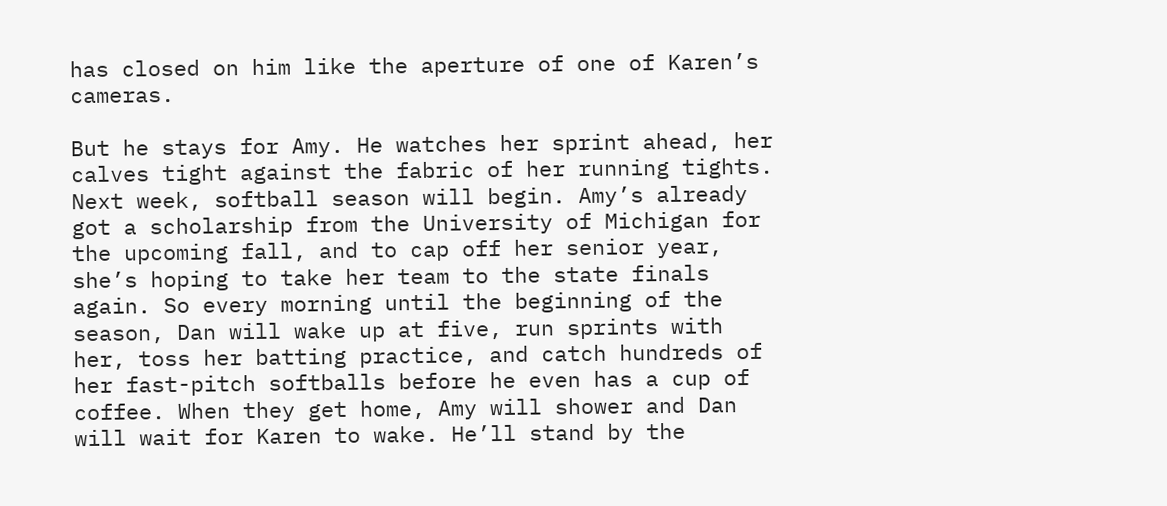has closed on him like the aperture of one of Karen’s cameras.

But he stays for Amy. He watches her sprint ahead, her calves tight against the fabric of her running tights. Next week, softball season will begin. Amy’s already got a scholarship from the University of Michigan for the upcoming fall, and to cap off her senior year, she’s hoping to take her team to the state finals again. So every morning until the beginning of the season, Dan will wake up at five, run sprints with her, toss her batting practice, and catch hundreds of her fast-pitch softballs before he even has a cup of coffee. When they get home, Amy will shower and Dan will wait for Karen to wake. He’ll stand by the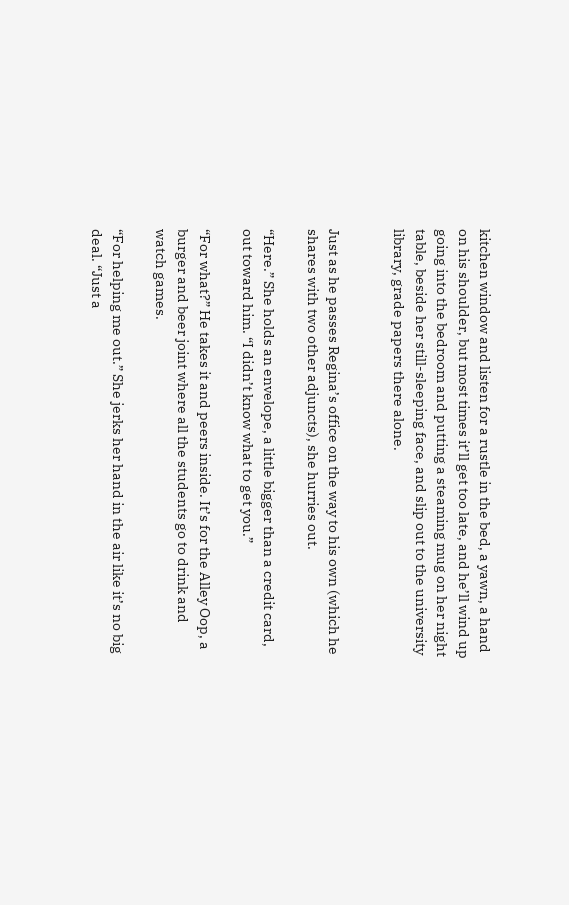kitchen window and listen for a rustle in the bed, a yawn, a hand on his shoulder, but most times it’ll get too late, and he’ll wind up going into the bedroom and putting a steaming mug on her night table, beside her still-sleeping face, and slip out to the university library, grade papers there alone.


Just as he passes Regina’s office on the way to his own (which he shares with two other adjuncts), she hurries out.

“Here.” She holds an envelope, a little bigger than a credit card, out toward him. “I didn’t know what to get you.”

“For what?” He takes it and peers inside. It’s for the Alley Oop, a burger and beer joint where all the students go to drink and watch games.

“For helping me out.” She jerks her hand in the air like it’s no big deal. “Just a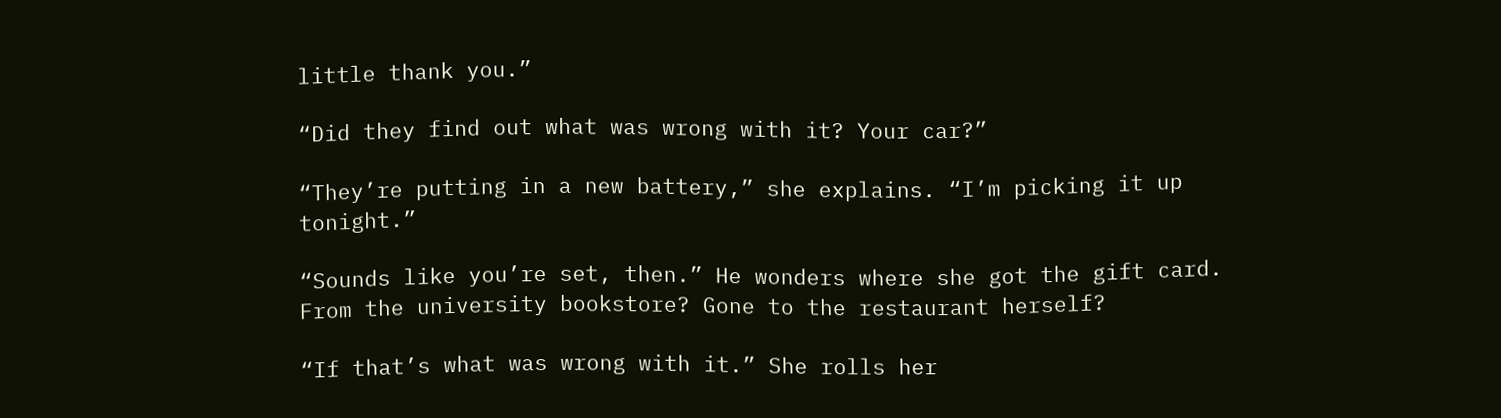little thank you.”

“Did they find out what was wrong with it? Your car?”

“They’re putting in a new battery,” she explains. “I’m picking it up tonight.”

“Sounds like you’re set, then.” He wonders where she got the gift card. From the university bookstore? Gone to the restaurant herself?

“If that’s what was wrong with it.” She rolls her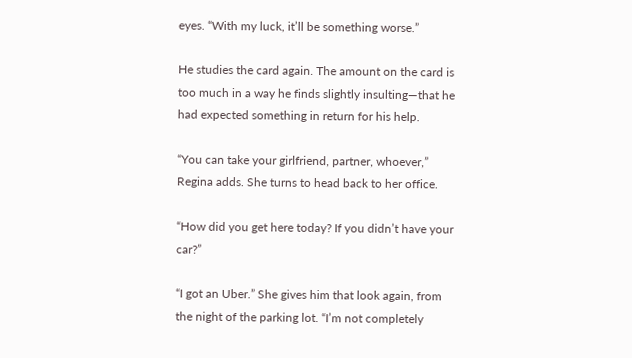eyes. “With my luck, it’ll be something worse.”

He studies the card again. The amount on the card is too much in a way he finds slightly insulting—that he had expected something in return for his help.

“You can take your girlfriend, partner, whoever,” Regina adds. She turns to head back to her office.

“How did you get here today? If you didn’t have your car?”

“I got an Uber.” She gives him that look again, from the night of the parking lot. “I’m not completely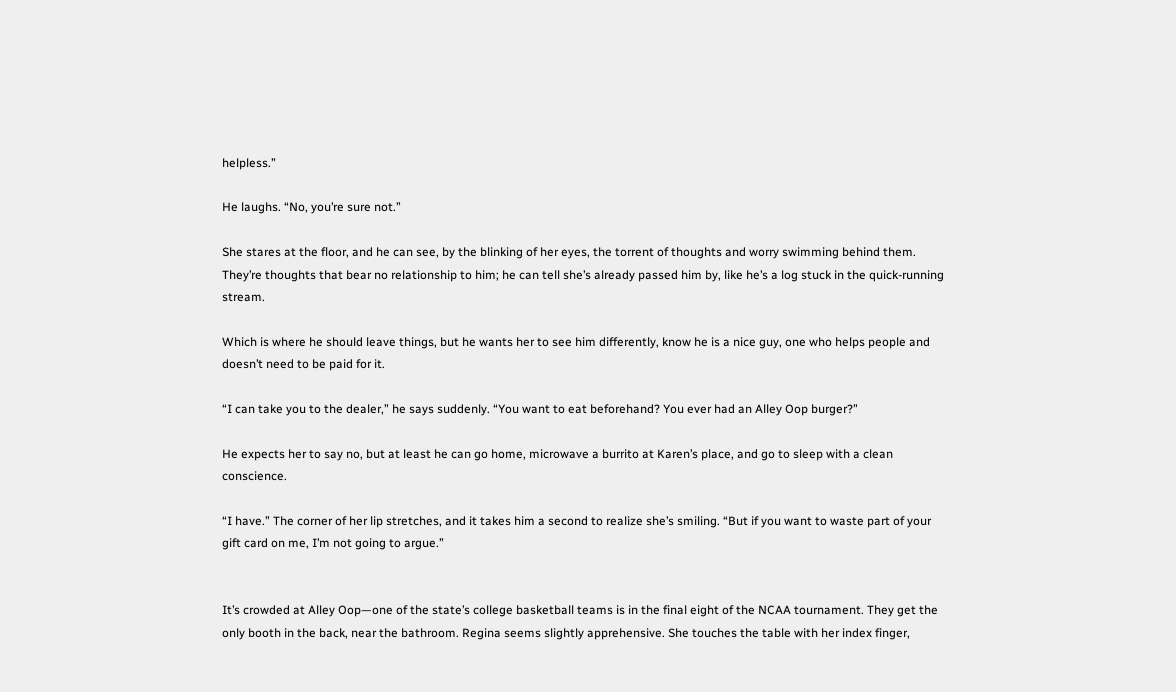helpless.”

He laughs. “No, you’re sure not.”

She stares at the floor, and he can see, by the blinking of her eyes, the torrent of thoughts and worry swimming behind them. They’re thoughts that bear no relationship to him; he can tell she’s already passed him by, like he’s a log stuck in the quick-running stream.

Which is where he should leave things, but he wants her to see him differently, know he is a nice guy, one who helps people and doesn’t need to be paid for it.

“I can take you to the dealer,” he says suddenly. “You want to eat beforehand? You ever had an Alley Oop burger?”

He expects her to say no, but at least he can go home, microwave a burrito at Karen’s place, and go to sleep with a clean conscience.

“I have.” The corner of her lip stretches, and it takes him a second to realize she’s smiling. “But if you want to waste part of your gift card on me, I’m not going to argue.”


It’s crowded at Alley Oop—one of the state’s college basketball teams is in the final eight of the NCAA tournament. They get the only booth in the back, near the bathroom. Regina seems slightly apprehensive. She touches the table with her index finger,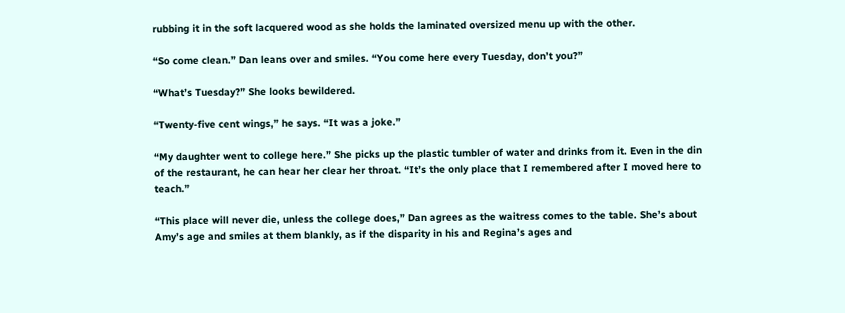rubbing it in the soft lacquered wood as she holds the laminated oversized menu up with the other.

“So come clean.” Dan leans over and smiles. “You come here every Tuesday, don’t you?”

“What’s Tuesday?” She looks bewildered.

“Twenty-five cent wings,” he says. “It was a joke.”

“My daughter went to college here.” She picks up the plastic tumbler of water and drinks from it. Even in the din of the restaurant, he can hear her clear her throat. “It’s the only place that I remembered after I moved here to teach.”

“This place will never die, unless the college does,” Dan agrees as the waitress comes to the table. She’s about Amy’s age and smiles at them blankly, as if the disparity in his and Regina’s ages and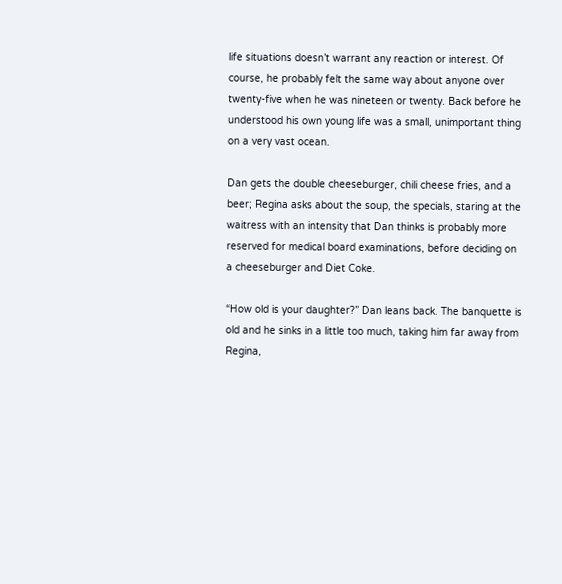life situations doesn’t warrant any reaction or interest. Of course, he probably felt the same way about anyone over twenty-five when he was nineteen or twenty. Back before he understood his own young life was a small, unimportant thing on a very vast ocean.

Dan gets the double cheeseburger, chili cheese fries, and a beer; Regina asks about the soup, the specials, staring at the waitress with an intensity that Dan thinks is probably more reserved for medical board examinations, before deciding on a cheeseburger and Diet Coke.

“How old is your daughter?” Dan leans back. The banquette is old and he sinks in a little too much, taking him far away from Regina,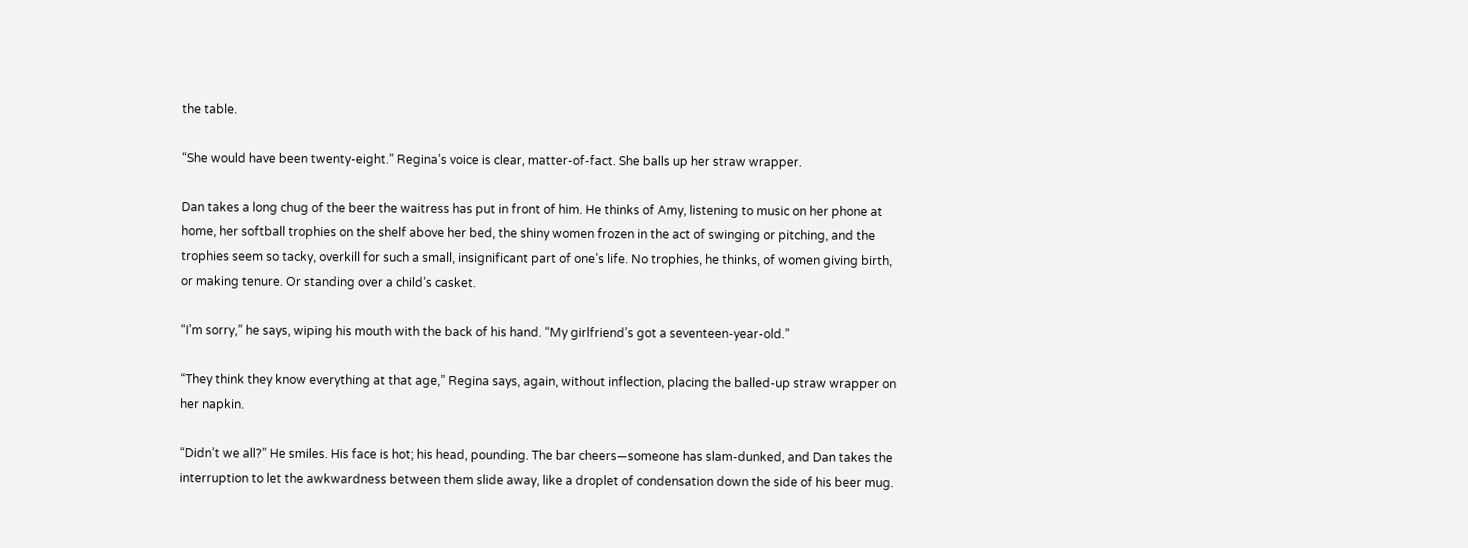the table.

“She would have been twenty-eight.” Regina’s voice is clear, matter-of-fact. She balls up her straw wrapper.

Dan takes a long chug of the beer the waitress has put in front of him. He thinks of Amy, listening to music on her phone at home, her softball trophies on the shelf above her bed, the shiny women frozen in the act of swinging or pitching, and the trophies seem so tacky, overkill for such a small, insignificant part of one’s life. No trophies, he thinks, of women giving birth, or making tenure. Or standing over a child’s casket.

“I’m sorry,” he says, wiping his mouth with the back of his hand. “My girlfriend’s got a seventeen-year-old.”

“They think they know everything at that age,” Regina says, again, without inflection, placing the balled-up straw wrapper on her napkin.

“Didn’t we all?” He smiles. His face is hot; his head, pounding. The bar cheers—someone has slam-dunked, and Dan takes the interruption to let the awkwardness between them slide away, like a droplet of condensation down the side of his beer mug.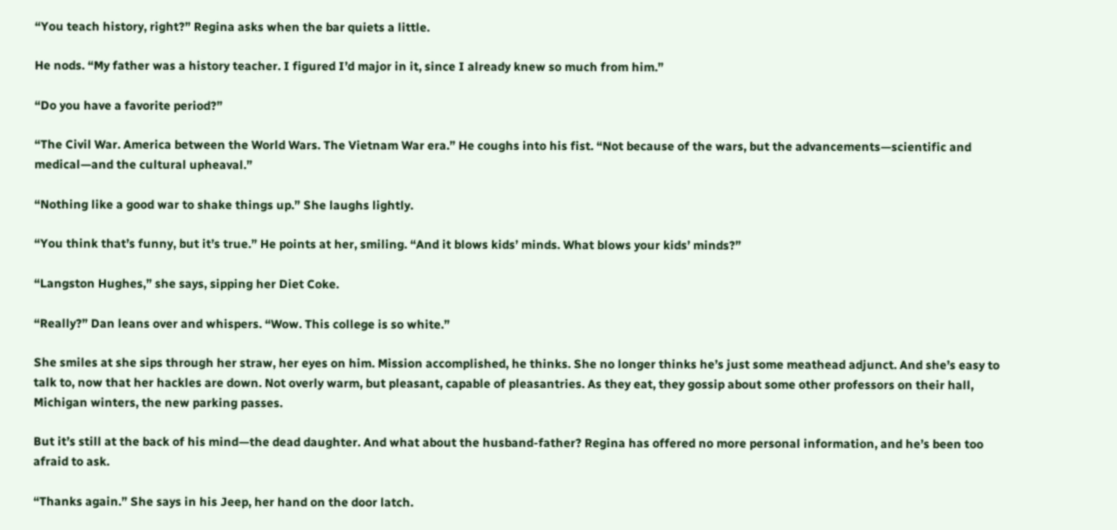“You teach history, right?” Regina asks when the bar quiets a little.

He nods. “My father was a history teacher. I figured I’d major in it, since I already knew so much from him.”

“Do you have a favorite period?”

“The Civil War. America between the World Wars. The Vietnam War era.” He coughs into his fist. “Not because of the wars, but the advancements—scientific and medical—and the cultural upheaval.”

“Nothing like a good war to shake things up.” She laughs lightly.

“You think that’s funny, but it’s true.” He points at her, smiling. “And it blows kids’ minds. What blows your kids’ minds?”

“Langston Hughes,” she says, sipping her Diet Coke.

“Really?” Dan leans over and whispers. “Wow. This college is so white.”

She smiles at she sips through her straw, her eyes on him. Mission accomplished, he thinks. She no longer thinks he’s just some meathead adjunct. And she’s easy to talk to, now that her hackles are down. Not overly warm, but pleasant, capable of pleasantries. As they eat, they gossip about some other professors on their hall, Michigan winters, the new parking passes.

But it’s still at the back of his mind—the dead daughter. And what about the husband-father? Regina has offered no more personal information, and he’s been too afraid to ask.

“Thanks again.” She says in his Jeep, her hand on the door latch.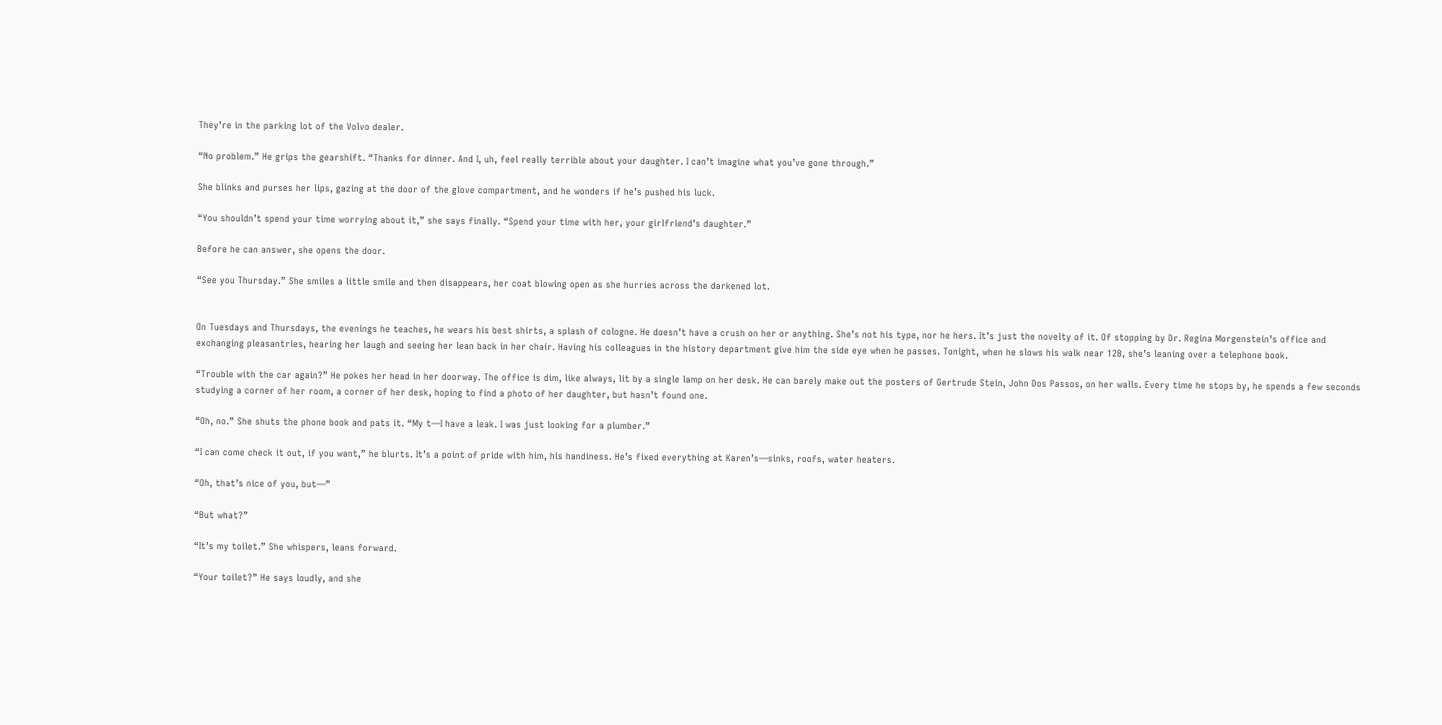They’re in the parking lot of the Volvo dealer.

“No problem.” He grips the gearshift. “Thanks for dinner. And I, uh, feel really terrible about your daughter. I can’t imagine what you’ve gone through.”

She blinks and purses her lips, gazing at the door of the glove compartment, and he wonders if he’s pushed his luck.

“You shouldn’t spend your time worrying about it,” she says finally. “Spend your time with her, your girlfriend’s daughter.”

Before he can answer, she opens the door.

“See you Thursday.” She smiles a little smile and then disappears, her coat blowing open as she hurries across the darkened lot.


On Tuesdays and Thursdays, the evenings he teaches, he wears his best shirts, a splash of cologne. He doesn’t have a crush on her or anything. She’s not his type, nor he hers. It’s just the novelty of it. Of stopping by Dr. Regina Morgenstein’s office and exchanging pleasantries, hearing her laugh and seeing her lean back in her chair. Having his colleagues in the history department give him the side eye when he passes. Tonight, when he slows his walk near 12B, she’s leaning over a telephone book.

“Trouble with the car again?” He pokes her head in her doorway. The office is dim, like always, lit by a single lamp on her desk. He can barely make out the posters of Gertrude Stein, John Dos Passos, on her walls. Every time he stops by, he spends a few seconds studying a corner of her room, a corner of her desk, hoping to find a photo of her daughter, but hasn’t found one.

“Oh, no.” She shuts the phone book and pats it. “My t—I have a leak. I was just looking for a plumber.”

“I can come check it out, if you want,” he blurts. It’s a point of pride with him, his handiness. He’s fixed everything at Karen’s—sinks, roofs, water heaters.

“Oh, that’s nice of you, but—”

“But what?”

“It’s my toilet.” She whispers, leans forward.

“Your toilet?” He says loudly, and she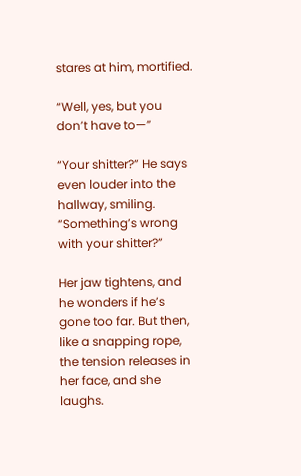stares at him, mortified.

“Well, yes, but you don’t have to—”

“Your shitter?” He says even louder into the hallway, smiling. “Something’s wrong with your shitter?”

Her jaw tightens, and he wonders if he’s gone too far. But then, like a snapping rope, the tension releases in her face, and she laughs.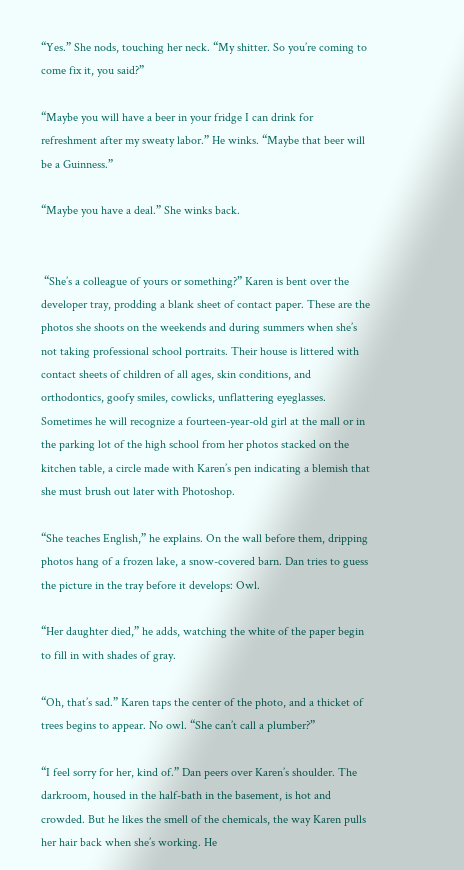“Yes.” She nods, touching her neck. “My shitter. So you’re coming to come fix it, you said?”

“Maybe you will have a beer in your fridge I can drink for refreshment after my sweaty labor.” He winks. “Maybe that beer will be a Guinness.”

“Maybe you have a deal.” She winks back.


 “She’s a colleague of yours or something?” Karen is bent over the developer tray, prodding a blank sheet of contact paper. These are the photos she shoots on the weekends and during summers when she’s not taking professional school portraits. Their house is littered with contact sheets of children of all ages, skin conditions, and orthodontics, goofy smiles, cowlicks, unflattering eyeglasses. Sometimes he will recognize a fourteen-year-old girl at the mall or in the parking lot of the high school from her photos stacked on the kitchen table, a circle made with Karen’s pen indicating a blemish that she must brush out later with Photoshop.

“She teaches English,” he explains. On the wall before them, dripping photos hang of a frozen lake, a snow-covered barn. Dan tries to guess the picture in the tray before it develops: Owl.

“Her daughter died,” he adds, watching the white of the paper begin to fill in with shades of gray.

“Oh, that’s sad.” Karen taps the center of the photo, and a thicket of trees begins to appear. No owl. “She can’t call a plumber?”

“I feel sorry for her, kind of.” Dan peers over Karen’s shoulder. The darkroom, housed in the half-bath in the basement, is hot and crowded. But he likes the smell of the chemicals, the way Karen pulls her hair back when she’s working. He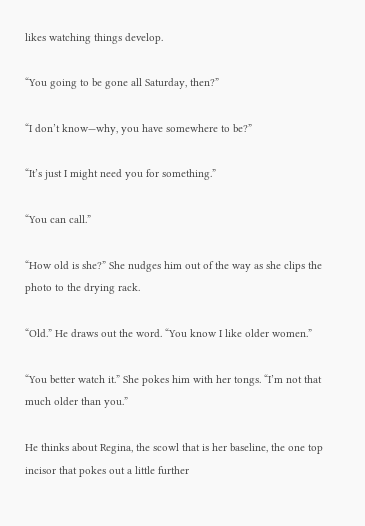likes watching things develop.

“You going to be gone all Saturday, then?”

“I don’t know—why, you have somewhere to be?”

“It’s just I might need you for something.”

“You can call.”

“How old is she?” She nudges him out of the way as she clips the photo to the drying rack.

“Old.” He draws out the word. “You know I like older women.”

“You better watch it.” She pokes him with her tongs. “I’m not that much older than you.”

He thinks about Regina, the scowl that is her baseline, the one top incisor that pokes out a little further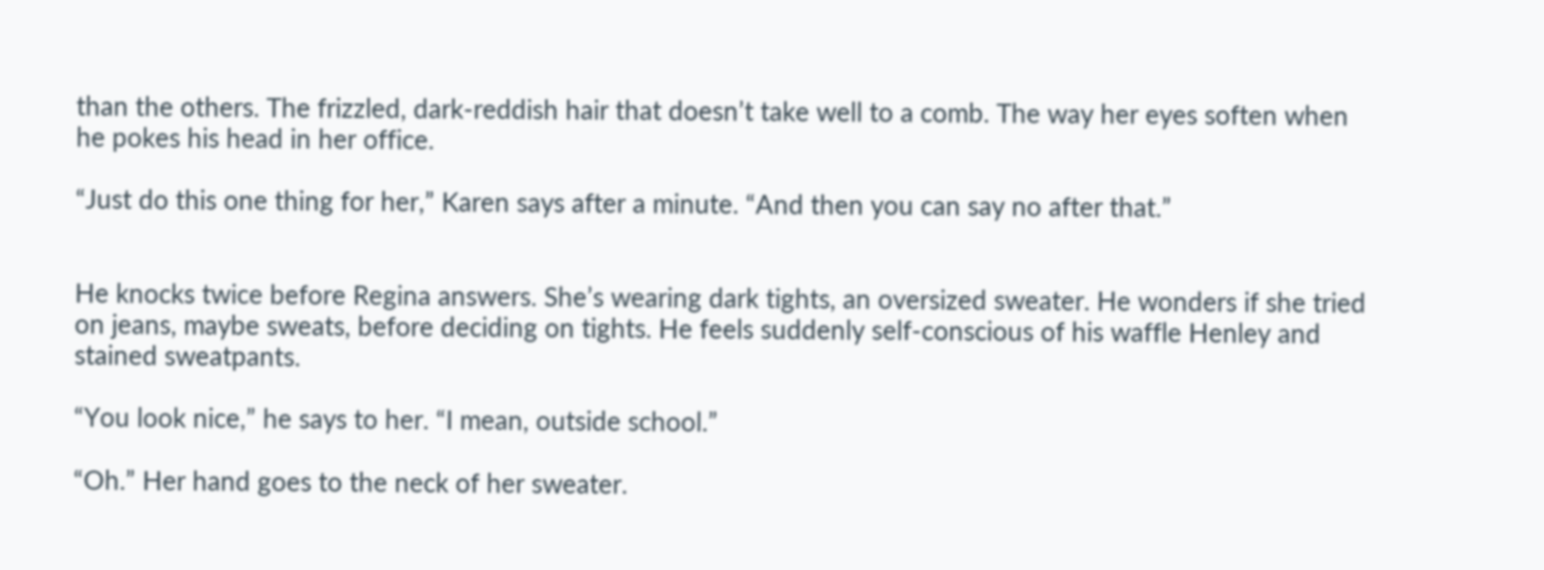than the others. The frizzled, dark-reddish hair that doesn’t take well to a comb. The way her eyes soften when he pokes his head in her office.

“Just do this one thing for her,” Karen says after a minute. “And then you can say no after that.”


He knocks twice before Regina answers. She’s wearing dark tights, an oversized sweater. He wonders if she tried on jeans, maybe sweats, before deciding on tights. He feels suddenly self-conscious of his waffle Henley and stained sweatpants.

“You look nice,” he says to her. “I mean, outside school.”

“Oh.” Her hand goes to the neck of her sweater.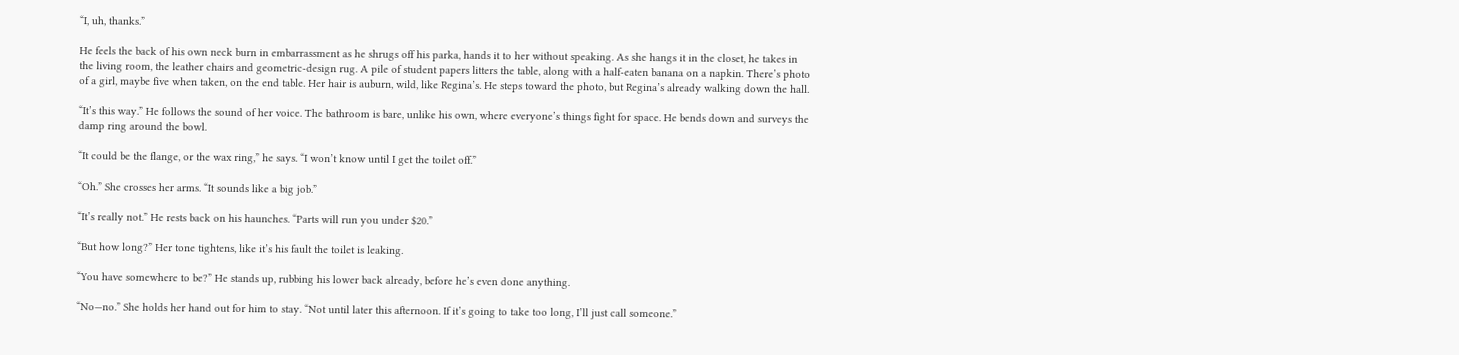“I, uh, thanks.”

He feels the back of his own neck burn in embarrassment as he shrugs off his parka, hands it to her without speaking. As she hangs it in the closet, he takes in the living room, the leather chairs and geometric-design rug. A pile of student papers litters the table, along with a half-eaten banana on a napkin. There’s photo of a girl, maybe five when taken, on the end table. Her hair is auburn, wild, like Regina’s. He steps toward the photo, but Regina’s already walking down the hall.

“It’s this way.” He follows the sound of her voice. The bathroom is bare, unlike his own, where everyone’s things fight for space. He bends down and surveys the damp ring around the bowl.

“It could be the flange, or the wax ring,” he says. “I won’t know until I get the toilet off.”

“Oh.” She crosses her arms. “It sounds like a big job.”

“It’s really not.” He rests back on his haunches. “Parts will run you under $20.”

“But how long?” Her tone tightens, like it’s his fault the toilet is leaking.

“You have somewhere to be?” He stands up, rubbing his lower back already, before he’s even done anything.

“No—no.” She holds her hand out for him to stay. “Not until later this afternoon. If it’s going to take too long, I’ll just call someone.”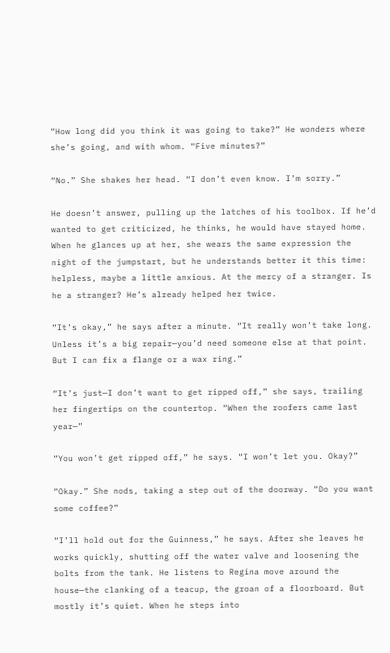“How long did you think it was going to take?” He wonders where she’s going, and with whom. “Five minutes?”

“No.” She shakes her head. “I don’t even know. I’m sorry.”

He doesn’t answer, pulling up the latches of his toolbox. If he’d wanted to get criticized, he thinks, he would have stayed home. When he glances up at her, she wears the same expression the night of the jumpstart, but he understands better it this time: helpless, maybe a little anxious. At the mercy of a stranger. Is he a stranger? He’s already helped her twice.

“It’s okay,” he says after a minute. “It really won’t take long. Unless it’s a big repair—you’d need someone else at that point. But I can fix a flange or a wax ring.”

“It’s just—I don’t want to get ripped off,” she says, trailing her fingertips on the countertop. “When the roofers came last year—”

“You won’t get ripped off,” he says. “I won’t let you. Okay?”

“Okay.” She nods, taking a step out of the doorway. “Do you want some coffee?”

“I’ll hold out for the Guinness,” he says. After she leaves he works quickly, shutting off the water valve and loosening the bolts from the tank. He listens to Regina move around the house—the clanking of a teacup, the groan of a floorboard. But mostly it’s quiet. When he steps into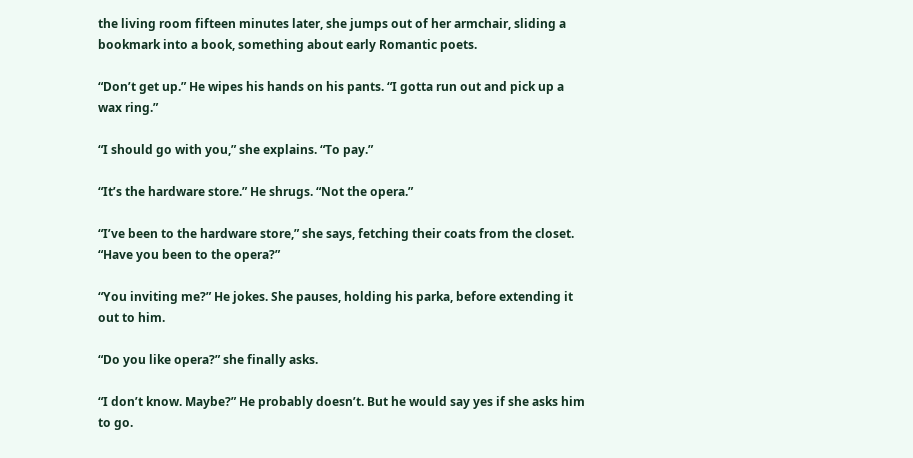the living room fifteen minutes later, she jumps out of her armchair, sliding a bookmark into a book, something about early Romantic poets.

“Don’t get up.” He wipes his hands on his pants. “I gotta run out and pick up a wax ring.”

“I should go with you,” she explains. “To pay.”

“It’s the hardware store.” He shrugs. “Not the opera.”

“I’ve been to the hardware store,” she says, fetching their coats from the closet. “Have you been to the opera?”

“You inviting me?” He jokes. She pauses, holding his parka, before extending it out to him.

“Do you like opera?” she finally asks.

“I don’t know. Maybe?” He probably doesn’t. But he would say yes if she asks him to go.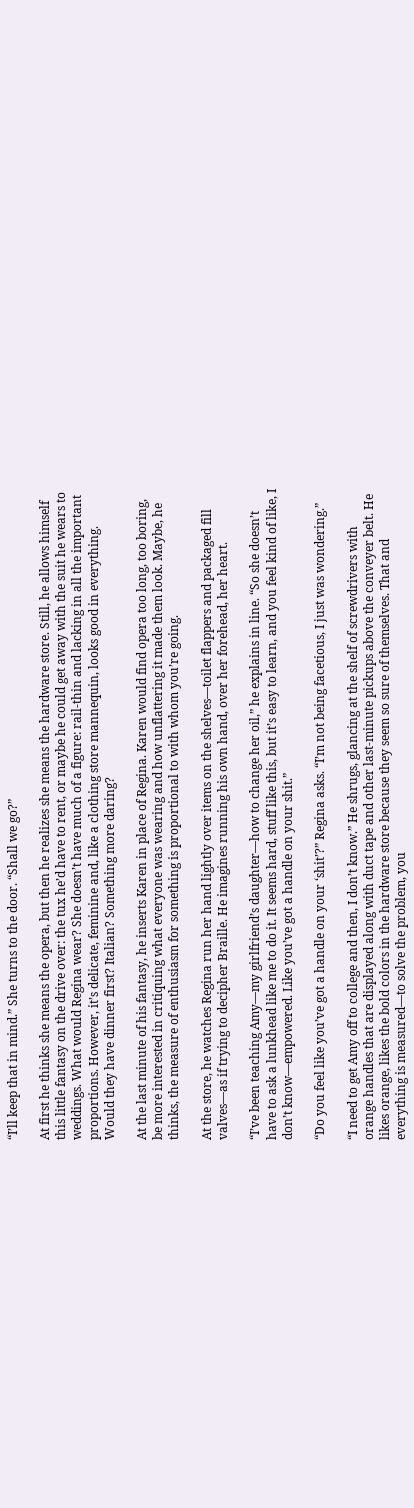“I’ll keep that in mind.” She turns to the door. “Shall we go?”

At first he thinks she means the opera, but then he realizes she means the hardware store. Still, he allows himself this little fantasy on the drive over: the tux he’d have to rent, or maybe he could get away with the suit he wears to weddings. What would Regina wear? She doesn’t have much of a figure: rail-thin and lacking in all the important proportions. However, it’s delicate, feminine and, like a clothing store mannequin, looks good in everything. Would they have dinner first? Italian? Something more daring?

At the last minute of his fantasy, he inserts Karen in place of Regina. Karen would find opera too long, too boring, be more interested in critiquing what everyone was wearing and how unflattering it made them look. Maybe, he thinks, the measure of enthusiasm for something is proportional to with whom you’re going.

At the store, he watches Regina run her hand lightly over items on the shelves—toilet flappers and packaged fill valves—as if trying to decipher Braille. He imagines running his own hand, over her forehead, her heart.

“I’ve been teaching Amy—my girlfriend’s daughter—how to change her oil,” he explains in line. “So she doesn’t have to ask a lunkhead like me to do it. It seems hard, stuff like this, but it’s easy to learn, and you feel kind of like, I don’t know—empowered. Like you’ve got a handle on your shit.”

“Do you feel like you’ve got a handle on your ‘shit’?” Regina asks. “I’m not being facetious, I just was wondering.”

“I need to get Amy off to college and then, I don’t know.” He shrugs, glancing at the shelf of screwdrivers with orange handles that are displayed along with duct tape and other last-minute pickups above the conveyer belt. He likes orange, likes the bold colors in the hardware store because they seem so sure of themselves. That and everything is measured—to solve the problem, you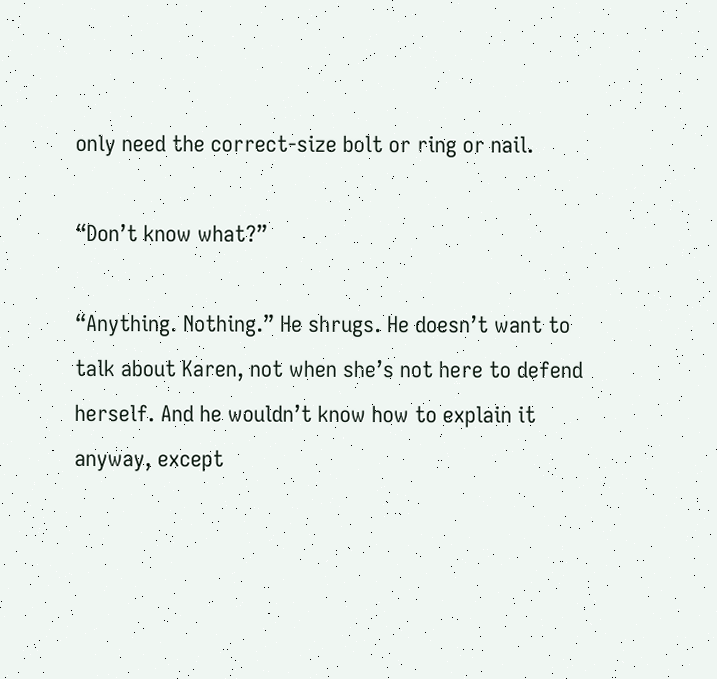only need the correct-size bolt or ring or nail.

“Don’t know what?”

“Anything. Nothing.” He shrugs. He doesn’t want to talk about Karen, not when she’s not here to defend herself. And he wouldn’t know how to explain it anyway, except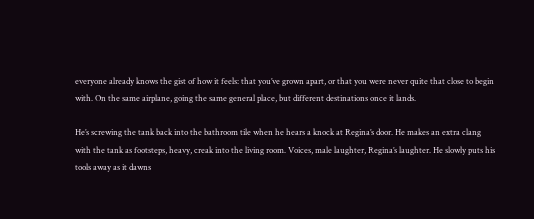everyone already knows the gist of how it feels: that you’ve grown apart, or that you were never quite that close to begin with. On the same airplane, going the same general place, but different destinations once it lands.

He’s screwing the tank back into the bathroom tile when he hears a knock at Regina’s door. He makes an extra clang with the tank as footsteps, heavy, creak into the living room. Voices, male laughter, Regina’s laughter. He slowly puts his tools away as it dawns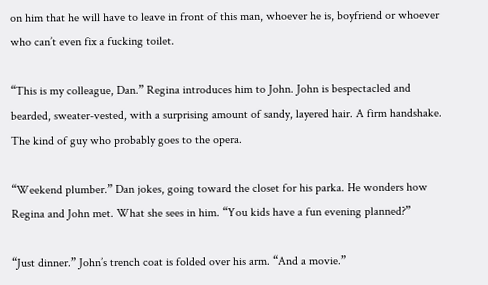on him that he will have to leave in front of this man, whoever he is, boyfriend or whoever who can’t even fix a fucking toilet.

“This is my colleague, Dan.” Regina introduces him to John. John is bespectacled and bearded, sweater-vested, with a surprising amount of sandy, layered hair. A firm handshake. The kind of guy who probably goes to the opera.

“Weekend plumber.” Dan jokes, going toward the closet for his parka. He wonders how Regina and John met. What she sees in him. “You kids have a fun evening planned?”

“Just dinner.” John’s trench coat is folded over his arm. “And a movie.”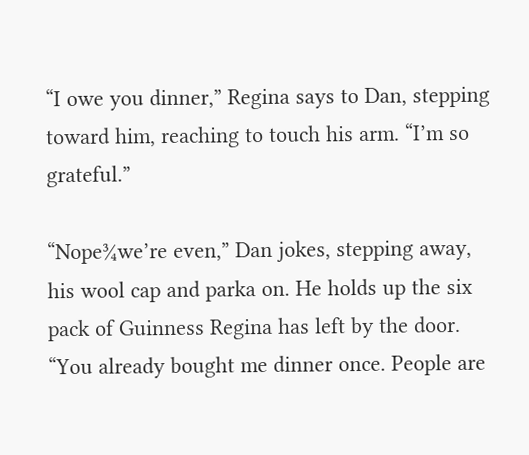“I owe you dinner,” Regina says to Dan, stepping toward him, reaching to touch his arm. “I’m so grateful.”

“Nope¾we’re even,” Dan jokes, stepping away, his wool cap and parka on. He holds up the six pack of Guinness Regina has left by the door. “You already bought me dinner once. People are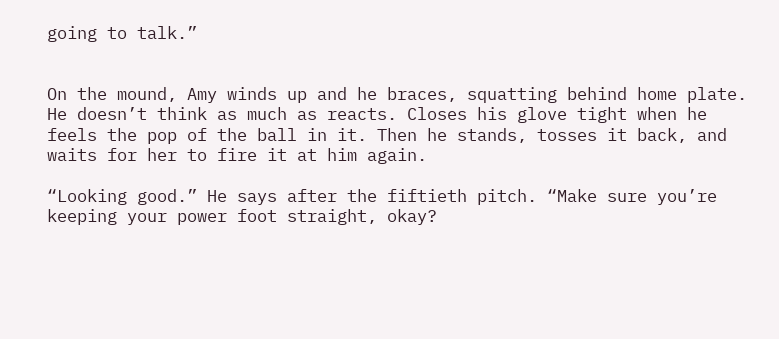going to talk.”


On the mound, Amy winds up and he braces, squatting behind home plate. He doesn’t think as much as reacts. Closes his glove tight when he feels the pop of the ball in it. Then he stands, tosses it back, and waits for her to fire it at him again.

“Looking good.” He says after the fiftieth pitch. “Make sure you’re keeping your power foot straight, okay?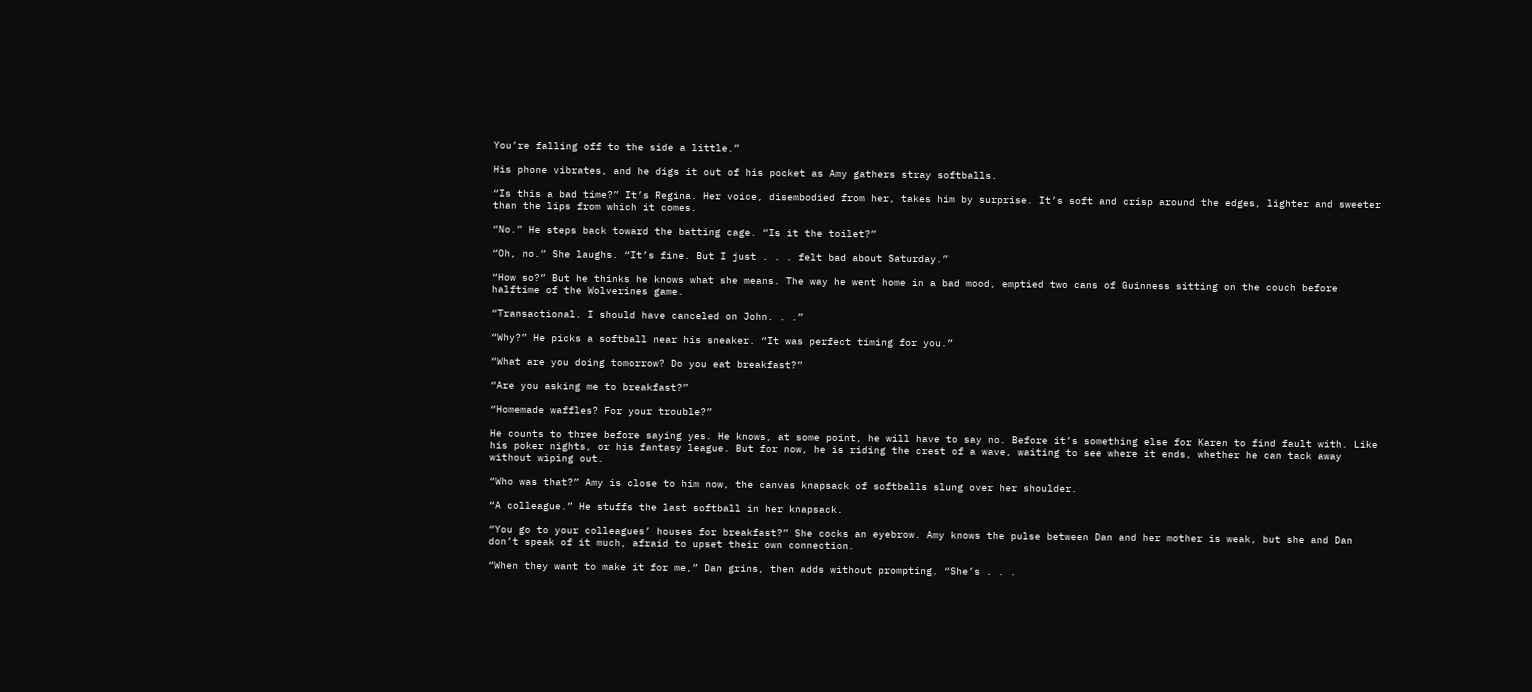You’re falling off to the side a little.”

His phone vibrates, and he digs it out of his pocket as Amy gathers stray softballs.

“Is this a bad time?” It’s Regina. Her voice, disembodied from her, takes him by surprise. It’s soft and crisp around the edges, lighter and sweeter than the lips from which it comes.

“No.” He steps back toward the batting cage. “Is it the toilet?”

“Oh, no.” She laughs. “It’s fine. But I just . . . felt bad about Saturday.”

“How so?” But he thinks he knows what she means. The way he went home in a bad mood, emptied two cans of Guinness sitting on the couch before halftime of the Wolverines game.

“Transactional. I should have canceled on John. . .”

“Why?” He picks a softball near his sneaker. “It was perfect timing for you.”

“What are you doing tomorrow? Do you eat breakfast?”

“Are you asking me to breakfast?”

“Homemade waffles? For your trouble?”

He counts to three before saying yes. He knows, at some point, he will have to say no. Before it’s something else for Karen to find fault with. Like his poker nights, or his fantasy league. But for now, he is riding the crest of a wave, waiting to see where it ends, whether he can tack away without wiping out.

“Who was that?” Amy is close to him now, the canvas knapsack of softballs slung over her shoulder.

“A colleague.” He stuffs the last softball in her knapsack.

“You go to your colleagues’ houses for breakfast?” She cocks an eyebrow. Amy knows the pulse between Dan and her mother is weak, but she and Dan don’t speak of it much, afraid to upset their own connection.

“When they want to make it for me,” Dan grins, then adds without prompting. “She’s . . .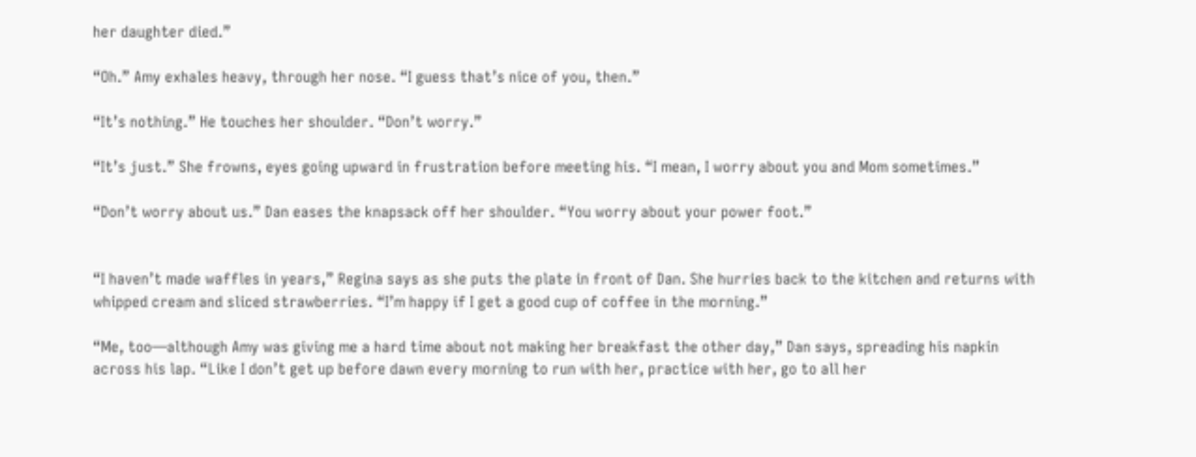her daughter died.”

“Oh.” Amy exhales heavy, through her nose. “I guess that’s nice of you, then.”

“It’s nothing.” He touches her shoulder. “Don’t worry.”

“It’s just.” She frowns, eyes going upward in frustration before meeting his. “I mean, I worry about you and Mom sometimes.”

“Don’t worry about us.” Dan eases the knapsack off her shoulder. “You worry about your power foot.”


“I haven’t made waffles in years,” Regina says as she puts the plate in front of Dan. She hurries back to the kitchen and returns with whipped cream and sliced strawberries. “I’m happy if I get a good cup of coffee in the morning.”

“Me, too—although Amy was giving me a hard time about not making her breakfast the other day,” Dan says, spreading his napkin across his lap. “Like I don’t get up before dawn every morning to run with her, practice with her, go to all her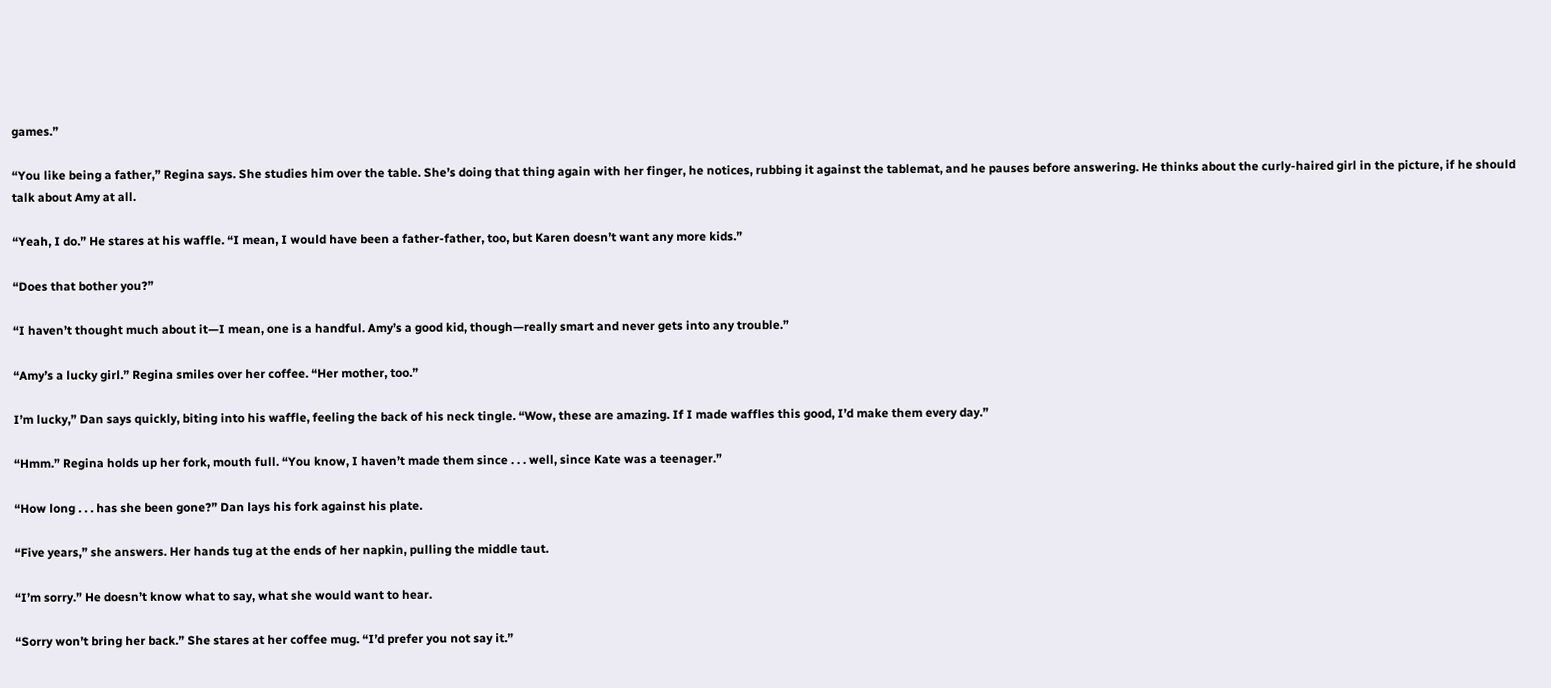games.”

“You like being a father,” Regina says. She studies him over the table. She’s doing that thing again with her finger, he notices, rubbing it against the tablemat, and he pauses before answering. He thinks about the curly-haired girl in the picture, if he should talk about Amy at all.

“Yeah, I do.” He stares at his waffle. “I mean, I would have been a father-father, too, but Karen doesn’t want any more kids.”

“Does that bother you?”

“I haven’t thought much about it—I mean, one is a handful. Amy’s a good kid, though—really smart and never gets into any trouble.”

“Amy’s a lucky girl.” Regina smiles over her coffee. “Her mother, too.”

I’m lucky,” Dan says quickly, biting into his waffle, feeling the back of his neck tingle. “Wow, these are amazing. If I made waffles this good, I’d make them every day.”

“Hmm.” Regina holds up her fork, mouth full. “You know, I haven’t made them since . . . well, since Kate was a teenager.”

“How long . . . has she been gone?” Dan lays his fork against his plate.

“Five years,” she answers. Her hands tug at the ends of her napkin, pulling the middle taut.

“I’m sorry.” He doesn’t know what to say, what she would want to hear.

“Sorry won’t bring her back.” She stares at her coffee mug. “I’d prefer you not say it.”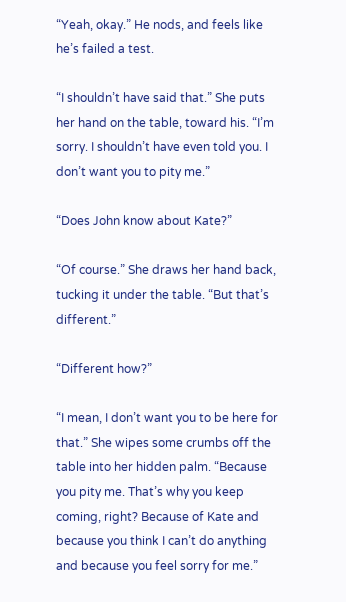“Yeah, okay.” He nods, and feels like he’s failed a test.

“I shouldn’t have said that.” She puts her hand on the table, toward his. “I’m sorry. I shouldn’t have even told you. I don’t want you to pity me.”

“Does John know about Kate?”

“Of course.” She draws her hand back, tucking it under the table. “But that’s different.”

“Different how?”

“I mean, I don’t want you to be here for that.” She wipes some crumbs off the table into her hidden palm. “Because you pity me. That’s why you keep coming, right? Because of Kate and because you think I can’t do anything and because you feel sorry for me.”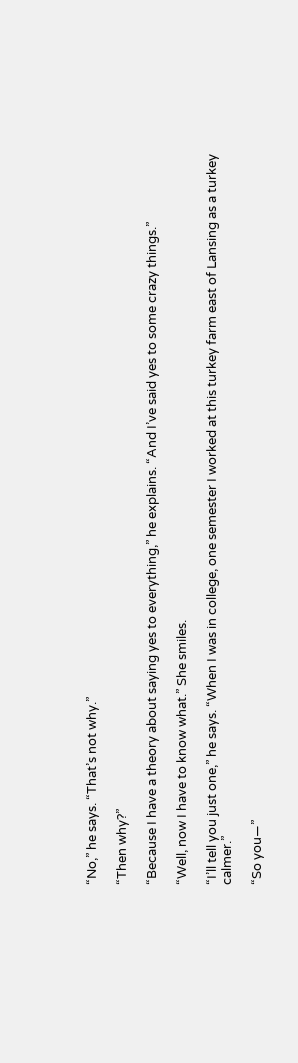“No,” he says. “That’s not why.”

“Then why?”

“Because I have a theory about saying yes to everything,” he explains. “And I’ve said yes to some crazy things.”

“Well, now I have to know what.” She smiles.

“I’ll tell you just one,” he says. “When I was in college, one semester I worked at this turkey farm east of Lansing as a turkey calmer.”

“So you—”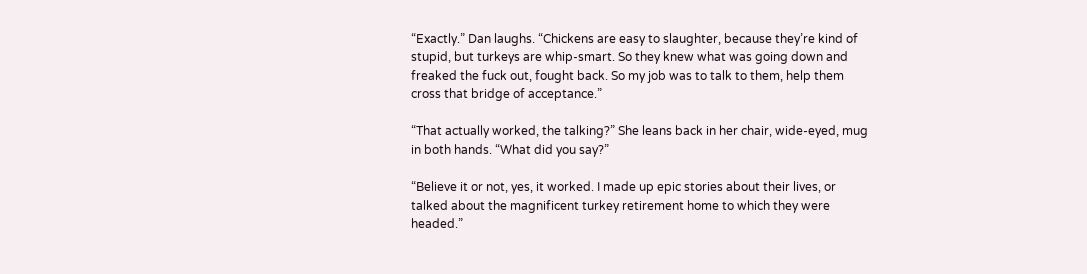“Exactly.” Dan laughs. “Chickens are easy to slaughter, because they’re kind of stupid, but turkeys are whip-smart. So they knew what was going down and freaked the fuck out, fought back. So my job was to talk to them, help them cross that bridge of acceptance.”

“That actually worked, the talking?” She leans back in her chair, wide-eyed, mug in both hands. “What did you say?”

“Believe it or not, yes, it worked. I made up epic stories about their lives, or talked about the magnificent turkey retirement home to which they were headed.”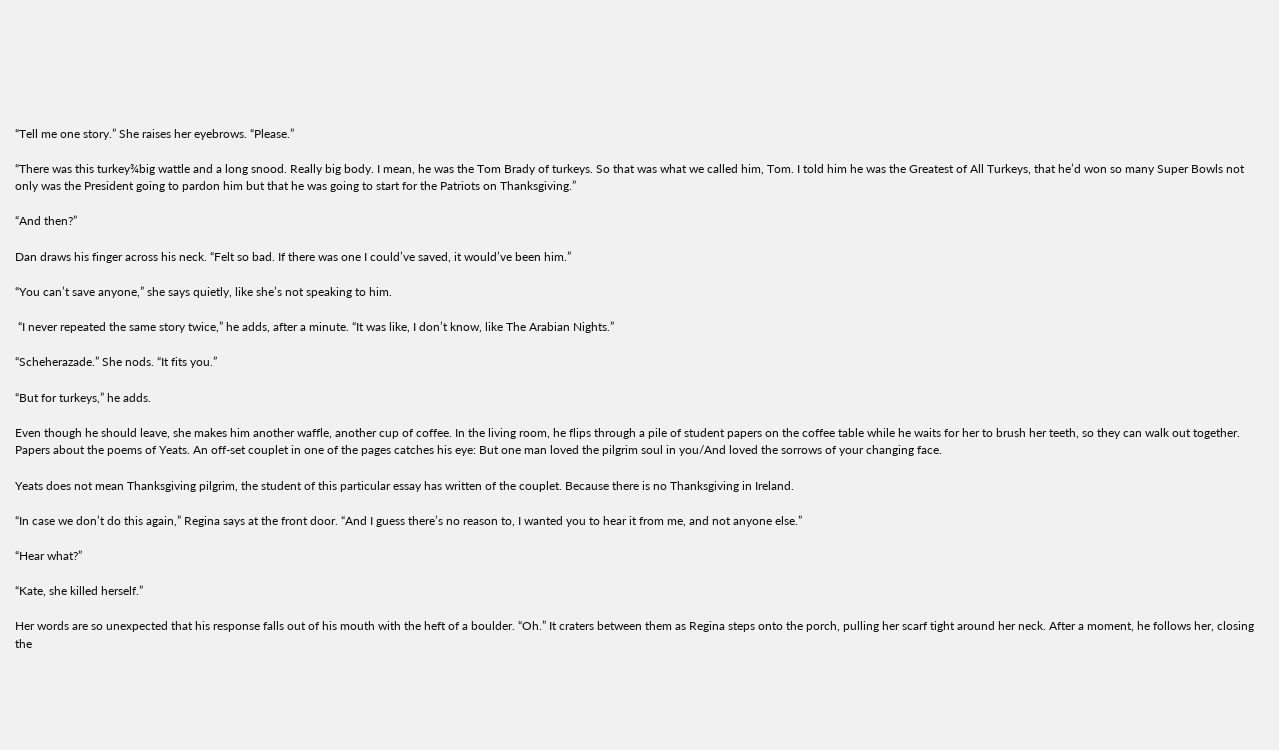“Tell me one story.” She raises her eyebrows. “Please.”

“There was this turkey¾big wattle and a long snood. Really big body. I mean, he was the Tom Brady of turkeys. So that was what we called him, Tom. I told him he was the Greatest of All Turkeys, that he’d won so many Super Bowls not only was the President going to pardon him but that he was going to start for the Patriots on Thanksgiving.”

“And then?”

Dan draws his finger across his neck. “Felt so bad. If there was one I could’ve saved, it would’ve been him.”

“You can’t save anyone,” she says quietly, like she’s not speaking to him.

 “I never repeated the same story twice,” he adds, after a minute. “It was like, I don’t know, like The Arabian Nights.”

“Scheherazade.” She nods. “It fits you.”

“But for turkeys,” he adds.

Even though he should leave, she makes him another waffle, another cup of coffee. In the living room, he flips through a pile of student papers on the coffee table while he waits for her to brush her teeth, so they can walk out together. Papers about the poems of Yeats. An off-set couplet in one of the pages catches his eye: But one man loved the pilgrim soul in you/And loved the sorrows of your changing face.

Yeats does not mean Thanksgiving pilgrim, the student of this particular essay has written of the couplet. Because there is no Thanksgiving in Ireland.

“In case we don’t do this again,” Regina says at the front door. “And I guess there’s no reason to, I wanted you to hear it from me, and not anyone else.”

“Hear what?”

“Kate, she killed herself.”

Her words are so unexpected that his response falls out of his mouth with the heft of a boulder. “Oh.” It craters between them as Regina steps onto the porch, pulling her scarf tight around her neck. After a moment, he follows her, closing the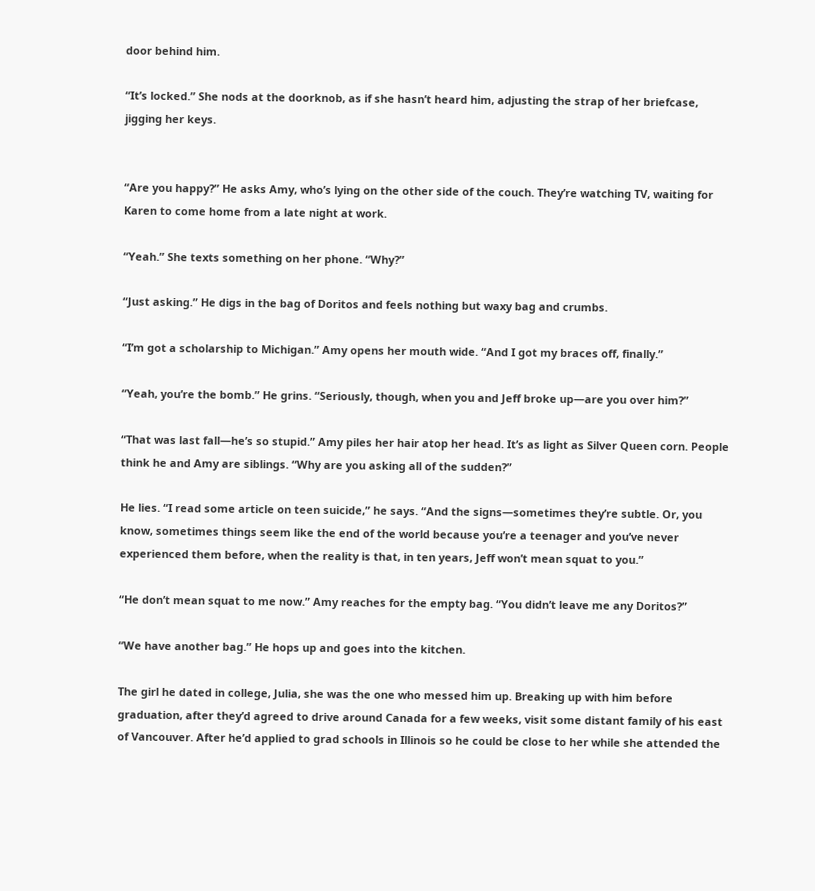door behind him.

“It’s locked.” She nods at the doorknob, as if she hasn’t heard him, adjusting the strap of her briefcase, jigging her keys.


“Are you happy?” He asks Amy, who’s lying on the other side of the couch. They’re watching TV, waiting for Karen to come home from a late night at work.

“Yeah.” She texts something on her phone. “Why?”

“Just asking.” He digs in the bag of Doritos and feels nothing but waxy bag and crumbs.

“I’m got a scholarship to Michigan.” Amy opens her mouth wide. “And I got my braces off, finally.”

“Yeah, you’re the bomb.” He grins. “Seriously, though, when you and Jeff broke up—are you over him?”

“That was last fall—he’s so stupid.” Amy piles her hair atop her head. It’s as light as Silver Queen corn. People think he and Amy are siblings. “Why are you asking all of the sudden?”

He lies. “I read some article on teen suicide,” he says. “And the signs—sometimes they’re subtle. Or, you know, sometimes things seem like the end of the world because you’re a teenager and you’ve never experienced them before, when the reality is that, in ten years, Jeff won’t mean squat to you.”

“He don’t mean squat to me now.” Amy reaches for the empty bag. “You didn’t leave me any Doritos?”

“We have another bag.” He hops up and goes into the kitchen.

The girl he dated in college, Julia, she was the one who messed him up. Breaking up with him before graduation, after they’d agreed to drive around Canada for a few weeks, visit some distant family of his east of Vancouver. After he’d applied to grad schools in Illinois so he could be close to her while she attended the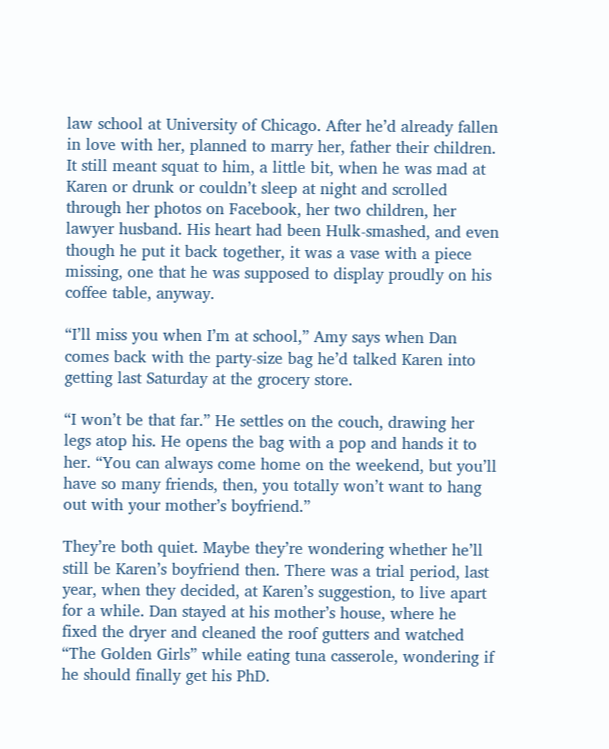law school at University of Chicago. After he’d already fallen in love with her, planned to marry her, father their children. It still meant squat to him, a little bit, when he was mad at Karen or drunk or couldn’t sleep at night and scrolled through her photos on Facebook, her two children, her lawyer husband. His heart had been Hulk-smashed, and even though he put it back together, it was a vase with a piece missing, one that he was supposed to display proudly on his coffee table, anyway.

“I’ll miss you when I’m at school,” Amy says when Dan comes back with the party-size bag he’d talked Karen into getting last Saturday at the grocery store.

“I won’t be that far.” He settles on the couch, drawing her legs atop his. He opens the bag with a pop and hands it to her. “You can always come home on the weekend, but you’ll have so many friends, then, you totally won’t want to hang out with your mother’s boyfriend.”

They’re both quiet. Maybe they’re wondering whether he’ll still be Karen’s boyfriend then. There was a trial period, last year, when they decided, at Karen’s suggestion, to live apart for a while. Dan stayed at his mother’s house, where he fixed the dryer and cleaned the roof gutters and watched “The Golden Girls” while eating tuna casserole, wondering if he should finally get his PhD.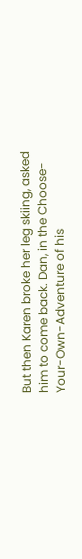But then Karen broke her leg skiing, asked him to come back. Dan, in the Choose-Your-Own-Adventure of his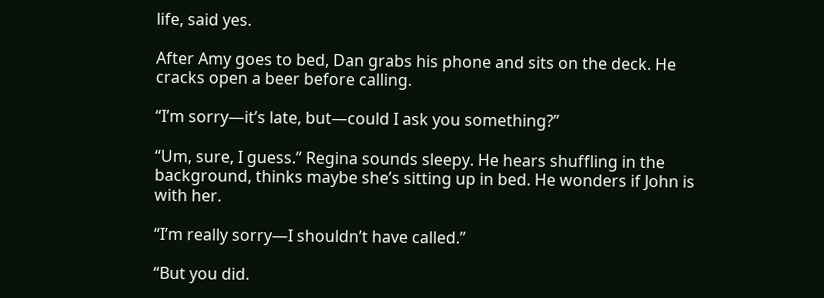life, said yes.

After Amy goes to bed, Dan grabs his phone and sits on the deck. He cracks open a beer before calling.

“I’m sorry—it’s late, but—could I ask you something?”

“Um, sure, I guess.” Regina sounds sleepy. He hears shuffling in the background, thinks maybe she’s sitting up in bed. He wonders if John is with her.

“I’m really sorry—I shouldn’t have called.”

“But you did.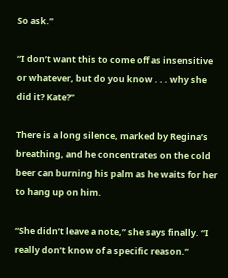So ask.”

“I don’t want this to come off as insensitive or whatever, but do you know . . . why she did it? Kate?”

There is a long silence, marked by Regina’s breathing, and he concentrates on the cold beer can burning his palm as he waits for her to hang up on him.

“She didn’t leave a note,” she says finally. “I really don’t know of a specific reason.”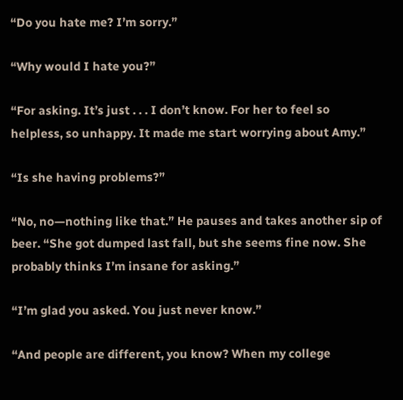“Do you hate me? I’m sorry.”

“Why would I hate you?”

“For asking. It’s just . . . I don’t know. For her to feel so helpless, so unhappy. It made me start worrying about Amy.”

“Is she having problems?”

“No, no—nothing like that.” He pauses and takes another sip of beer. “She got dumped last fall, but she seems fine now. She probably thinks I’m insane for asking.”

“I’m glad you asked. You just never know.”

“And people are different, you know? When my college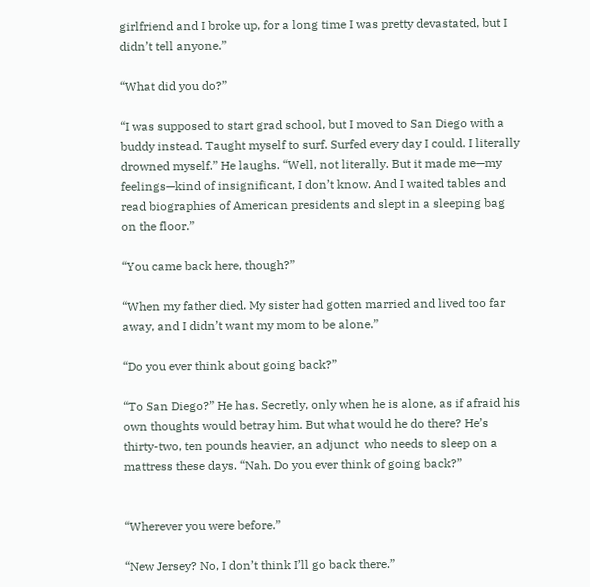girlfriend and I broke up, for a long time I was pretty devastated, but I didn’t tell anyone.”

“What did you do?”

“I was supposed to start grad school, but I moved to San Diego with a buddy instead. Taught myself to surf. Surfed every day I could. I literally drowned myself.” He laughs. “Well, not literally. But it made me—my feelings—kind of insignificant, I don’t know. And I waited tables and read biographies of American presidents and slept in a sleeping bag on the floor.”

“You came back here, though?”

“When my father died. My sister had gotten married and lived too far away, and I didn’t want my mom to be alone.”

“Do you ever think about going back?”

“To San Diego?” He has. Secretly, only when he is alone, as if afraid his own thoughts would betray him. But what would he do there? He’s thirty-two, ten pounds heavier, an adjunct  who needs to sleep on a mattress these days. “Nah. Do you ever think of going back?”


“Wherever you were before.”

“New Jersey? No, I don’t think I’ll go back there.”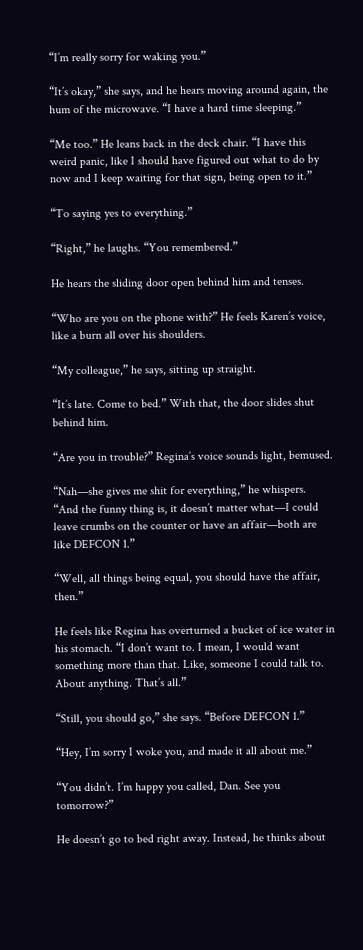“I’m really sorry for waking you.”

“It’s okay,” she says, and he hears moving around again, the hum of the microwave. “I have a hard time sleeping.”

“Me too.” He leans back in the deck chair. “I have this weird panic, like I should have figured out what to do by now and I keep waiting for that sign, being open to it.”

“To saying yes to everything.”

“Right,” he laughs. “You remembered.”

He hears the sliding door open behind him and tenses.

“Who are you on the phone with?” He feels Karen’s voice, like a burn all over his shoulders.

“My colleague,” he says, sitting up straight.

“It’s late. Come to bed.” With that, the door slides shut behind him.

“Are you in trouble?” Regina’s voice sounds light, bemused.

“Nah—she gives me shit for everything,” he whispers. “And the funny thing is, it doesn’t matter what—I could leave crumbs on the counter or have an affair—both are like DEFCON 1.”

“Well, all things being equal, you should have the affair, then.”

He feels like Regina has overturned a bucket of ice water in his stomach. “I don’t want to. I mean, I would want something more than that. Like, someone I could talk to. About anything. That’s all.”

“Still, you should go,” she says. “Before DEFCON 1.”

“Hey, I’m sorry I woke you, and made it all about me.”

“You didn’t. I’m happy you called, Dan. See you tomorrow?”

He doesn’t go to bed right away. Instead, he thinks about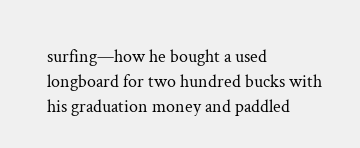surfing—how he bought a used longboard for two hundred bucks with his graduation money and paddled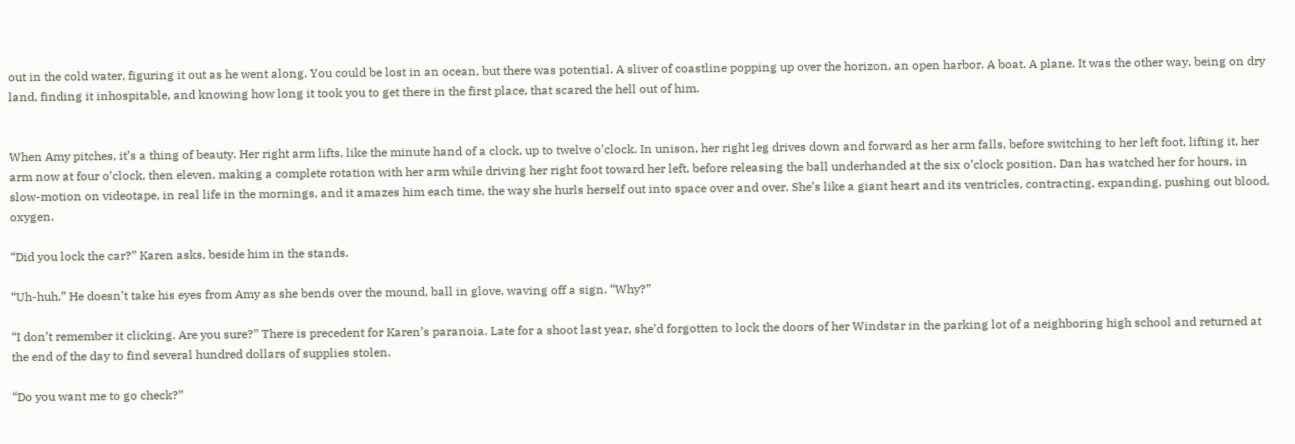out in the cold water, figuring it out as he went along. You could be lost in an ocean, but there was potential. A sliver of coastline popping up over the horizon, an open harbor. A boat. A plane. It was the other way, being on dry land, finding it inhospitable, and knowing how long it took you to get there in the first place, that scared the hell out of him.


When Amy pitches, it’s a thing of beauty. Her right arm lifts, like the minute hand of a clock, up to twelve o’clock. In unison, her right leg drives down and forward as her arm falls, before switching to her left foot, lifting it, her arm now at four o’clock, then eleven, making a complete rotation with her arm while driving her right foot toward her left, before releasing the ball underhanded at the six o’clock position. Dan has watched her for hours, in slow-motion on videotape, in real life in the mornings, and it amazes him each time, the way she hurls herself out into space over and over. She’s like a giant heart and its ventricles, contracting, expanding, pushing out blood, oxygen.

“Did you lock the car?” Karen asks, beside him in the stands.

“Uh-huh.” He doesn’t take his eyes from Amy as she bends over the mound, ball in glove, waving off a sign. “Why?”

“I don’t remember it clicking. Are you sure?” There is precedent for Karen’s paranoia. Late for a shoot last year, she’d forgotten to lock the doors of her Windstar in the parking lot of a neighboring high school and returned at the end of the day to find several hundred dollars of supplies stolen.

“Do you want me to go check?”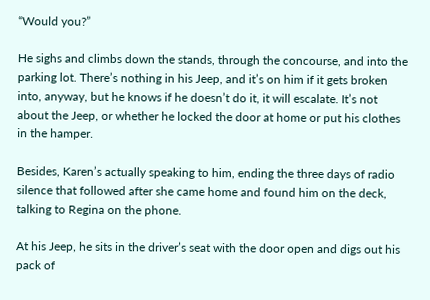“Would you?”

He sighs and climbs down the stands, through the concourse, and into the parking lot. There’s nothing in his Jeep, and it’s on him if it gets broken into, anyway, but he knows if he doesn’t do it, it will escalate. It’s not about the Jeep, or whether he locked the door at home or put his clothes in the hamper.

Besides, Karen’s actually speaking to him, ending the three days of radio silence that followed after she came home and found him on the deck, talking to Regina on the phone.

At his Jeep, he sits in the driver’s seat with the door open and digs out his pack of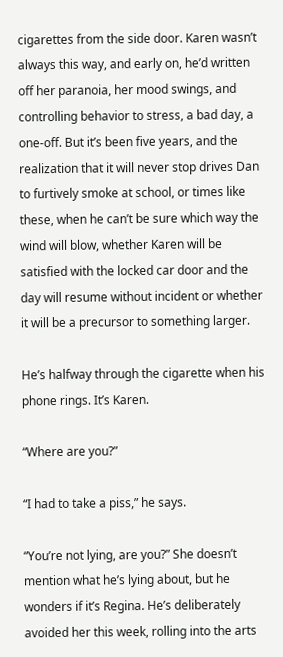cigarettes from the side door. Karen wasn’t always this way, and early on, he’d written off her paranoia, her mood swings, and controlling behavior to stress, a bad day, a one-off. But it’s been five years, and the realization that it will never stop drives Dan to furtively smoke at school, or times like these, when he can’t be sure which way the wind will blow, whether Karen will be satisfied with the locked car door and the day will resume without incident or whether it will be a precursor to something larger.

He’s halfway through the cigarette when his phone rings. It’s Karen.

“Where are you?”

“I had to take a piss,” he says.

“You’re not lying, are you?” She doesn’t mention what he’s lying about, but he wonders if it’s Regina. He’s deliberately avoided her this week, rolling into the arts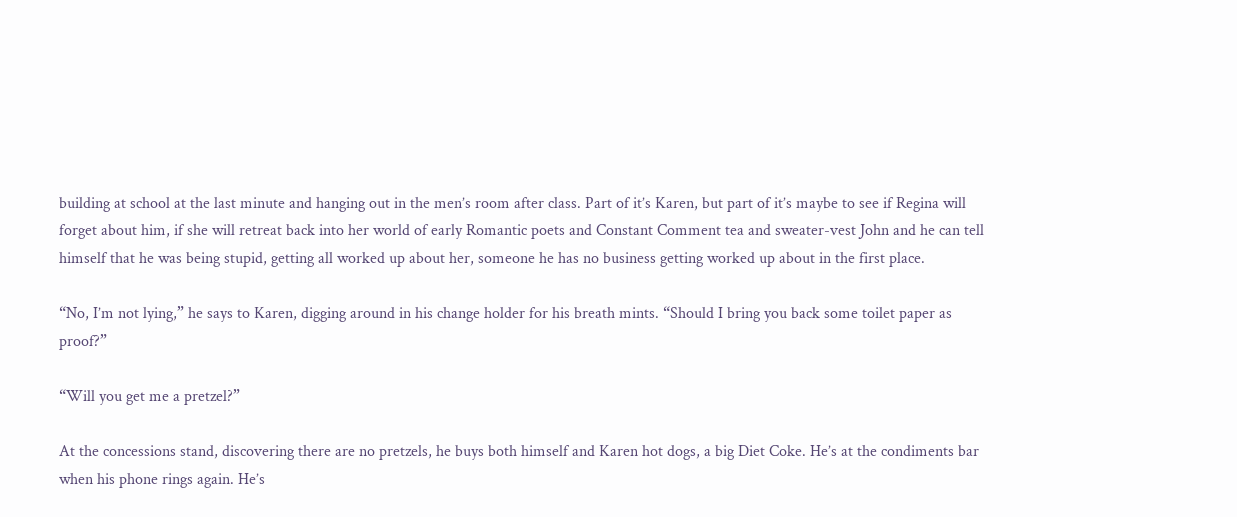building at school at the last minute and hanging out in the men’s room after class. Part of it’s Karen, but part of it’s maybe to see if Regina will forget about him, if she will retreat back into her world of early Romantic poets and Constant Comment tea and sweater-vest John and he can tell himself that he was being stupid, getting all worked up about her, someone he has no business getting worked up about in the first place.

“No, I’m not lying,” he says to Karen, digging around in his change holder for his breath mints. “Should I bring you back some toilet paper as proof?”

“Will you get me a pretzel?”

At the concessions stand, discovering there are no pretzels, he buys both himself and Karen hot dogs, a big Diet Coke. He’s at the condiments bar when his phone rings again. He’s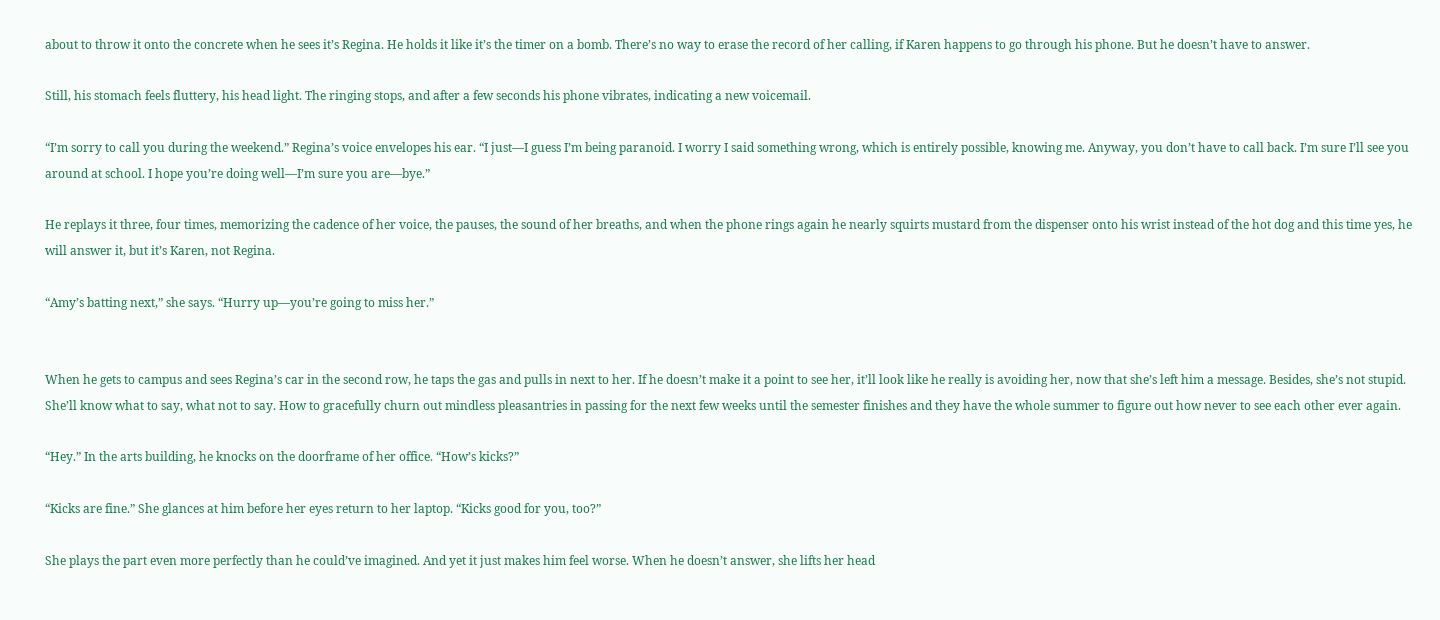about to throw it onto the concrete when he sees it’s Regina. He holds it like it’s the timer on a bomb. There’s no way to erase the record of her calling, if Karen happens to go through his phone. But he doesn’t have to answer.

Still, his stomach feels fluttery, his head light. The ringing stops, and after a few seconds his phone vibrates, indicating a new voicemail.

“I’m sorry to call you during the weekend.” Regina’s voice envelopes his ear. “I just—I guess I’m being paranoid. I worry I said something wrong, which is entirely possible, knowing me. Anyway, you don’t have to call back. I’m sure I’ll see you around at school. I hope you’re doing well—I’m sure you are—bye.”

He replays it three, four times, memorizing the cadence of her voice, the pauses, the sound of her breaths, and when the phone rings again he nearly squirts mustard from the dispenser onto his wrist instead of the hot dog and this time yes, he will answer it, but it’s Karen, not Regina.

“Amy’s batting next,” she says. “Hurry up—you’re going to miss her.”


When he gets to campus and sees Regina’s car in the second row, he taps the gas and pulls in next to her. If he doesn’t make it a point to see her, it’ll look like he really is avoiding her, now that she’s left him a message. Besides, she’s not stupid. She’ll know what to say, what not to say. How to gracefully churn out mindless pleasantries in passing for the next few weeks until the semester finishes and they have the whole summer to figure out how never to see each other ever again.

“Hey.” In the arts building, he knocks on the doorframe of her office. “How’s kicks?”

“Kicks are fine.” She glances at him before her eyes return to her laptop. “Kicks good for you, too?”

She plays the part even more perfectly than he could’ve imagined. And yet it just makes him feel worse. When he doesn’t answer, she lifts her head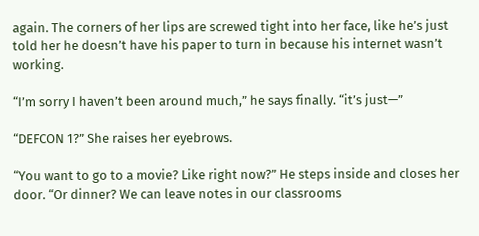again. The corners of her lips are screwed tight into her face, like he’s just told her he doesn’t have his paper to turn in because his internet wasn’t working.

“I’m sorry I haven’t been around much,” he says finally. “it’s just—”

“DEFCON 1?” She raises her eyebrows.

“You want to go to a movie? Like right now?” He steps inside and closes her door. “Or dinner? We can leave notes in our classrooms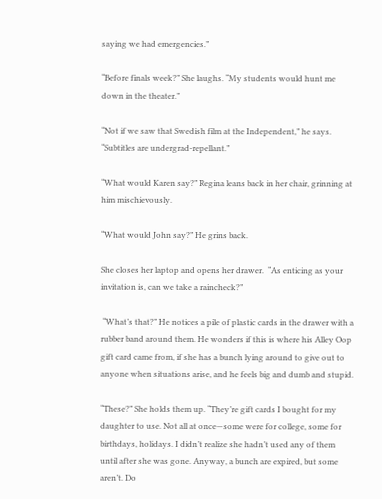saying we had emergencies.”

“Before finals week?” She laughs. “My students would hunt me down in the theater.”

“Not if we saw that Swedish film at the Independent,” he says. “Subtitles are undergrad-repellant.”

“What would Karen say?” Regina leans back in her chair, grinning at him mischievously.

“What would John say?” He grins back.

She closes her laptop and opens her drawer.  “As enticing as your invitation is, can we take a raincheck?”

 “What’s that?” He notices a pile of plastic cards in the drawer with a rubber band around them. He wonders if this is where his Alley Oop gift card came from, if she has a bunch lying around to give out to anyone when situations arise, and he feels big and dumb and stupid.

“These?” She holds them up. “They’re gift cards I bought for my daughter to use. Not all at once—some were for college, some for birthdays, holidays. I didn’t realize she hadn’t used any of them until after she was gone. Anyway, a bunch are expired, but some aren’t. Do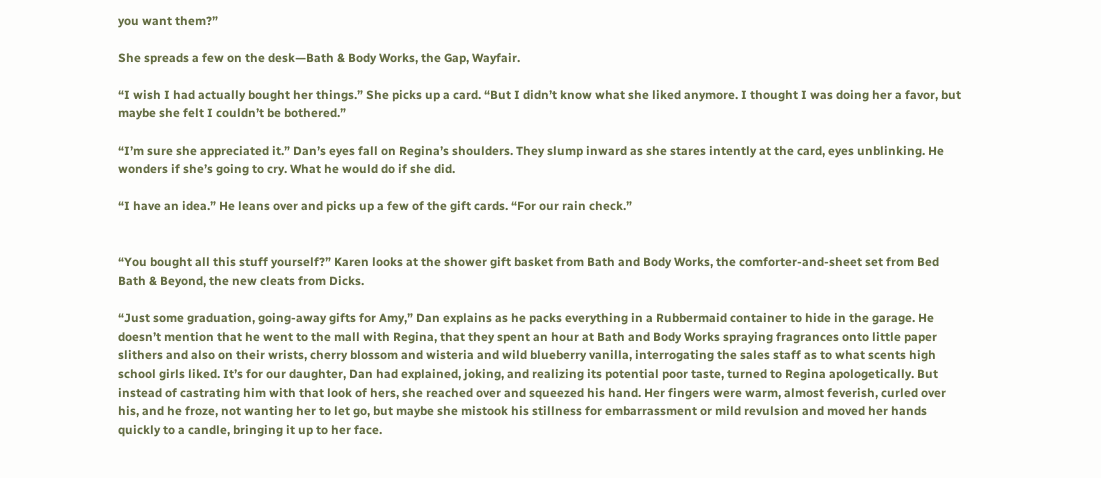you want them?”

She spreads a few on the desk—Bath & Body Works, the Gap, Wayfair.

“I wish I had actually bought her things.” She picks up a card. “But I didn’t know what she liked anymore. I thought I was doing her a favor, but maybe she felt I couldn’t be bothered.”

“I’m sure she appreciated it.” Dan’s eyes fall on Regina’s shoulders. They slump inward as she stares intently at the card, eyes unblinking. He wonders if she’s going to cry. What he would do if she did.

“I have an idea.” He leans over and picks up a few of the gift cards. “For our rain check.”


“You bought all this stuff yourself?” Karen looks at the shower gift basket from Bath and Body Works, the comforter-and-sheet set from Bed Bath & Beyond, the new cleats from Dicks.

“Just some graduation, going-away gifts for Amy,” Dan explains as he packs everything in a Rubbermaid container to hide in the garage. He doesn’t mention that he went to the mall with Regina, that they spent an hour at Bath and Body Works spraying fragrances onto little paper slithers and also on their wrists, cherry blossom and wisteria and wild blueberry vanilla, interrogating the sales staff as to what scents high school girls liked. It’s for our daughter, Dan had explained, joking, and realizing its potential poor taste, turned to Regina apologetically. But instead of castrating him with that look of hers, she reached over and squeezed his hand. Her fingers were warm, almost feverish, curled over his, and he froze, not wanting her to let go, but maybe she mistook his stillness for embarrassment or mild revulsion and moved her hands quickly to a candle, bringing it up to her face.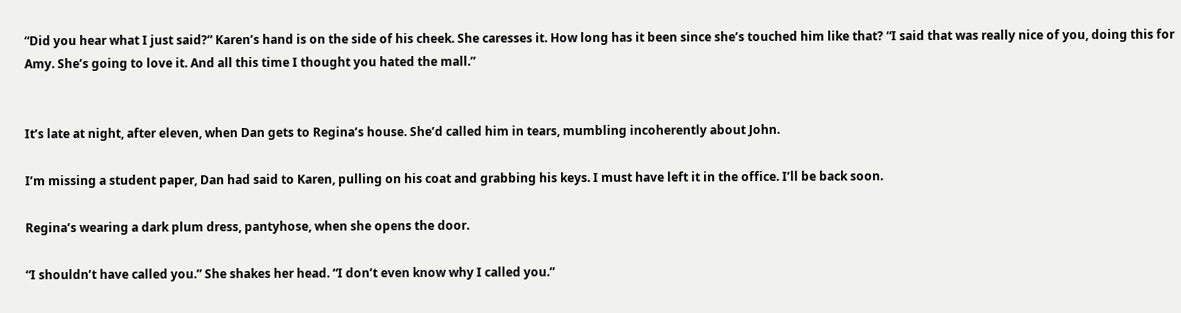“Did you hear what I just said?” Karen’s hand is on the side of his cheek. She caresses it. How long has it been since she’s touched him like that? “I said that was really nice of you, doing this for Amy. She’s going to love it. And all this time I thought you hated the mall.”


It’s late at night, after eleven, when Dan gets to Regina’s house. She’d called him in tears, mumbling incoherently about John.

I’m missing a student paper, Dan had said to Karen, pulling on his coat and grabbing his keys. I must have left it in the office. I’ll be back soon.

Regina’s wearing a dark plum dress, pantyhose, when she opens the door.

“I shouldn’t have called you.” She shakes her head. “I don’t even know why I called you.”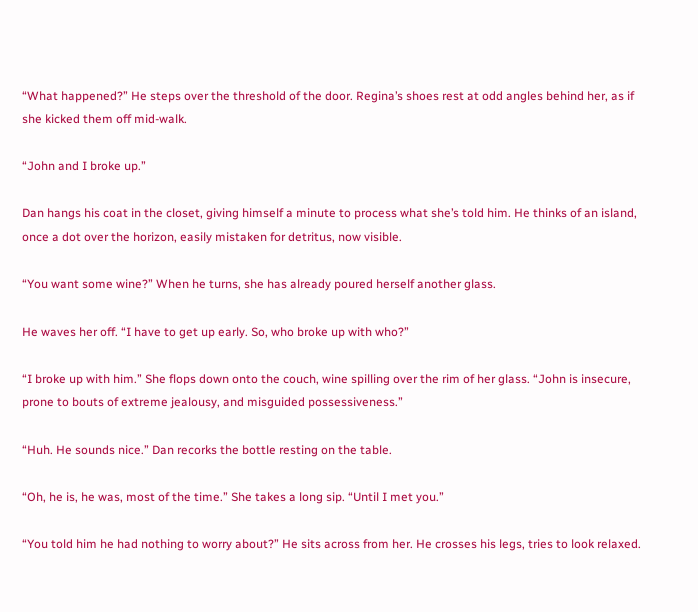“What happened?” He steps over the threshold of the door. Regina’s shoes rest at odd angles behind her, as if she kicked them off mid-walk.

“John and I broke up.”

Dan hangs his coat in the closet, giving himself a minute to process what she’s told him. He thinks of an island, once a dot over the horizon, easily mistaken for detritus, now visible.

“You want some wine?” When he turns, she has already poured herself another glass.

He waves her off. “I have to get up early. So, who broke up with who?”

“I broke up with him.” She flops down onto the couch, wine spilling over the rim of her glass. “John is insecure, prone to bouts of extreme jealousy, and misguided possessiveness.”

“Huh. He sounds nice.” Dan recorks the bottle resting on the table.

“Oh, he is, he was, most of the time.” She takes a long sip. “Until I met you.”

“You told him he had nothing to worry about?” He sits across from her. He crosses his legs, tries to look relaxed.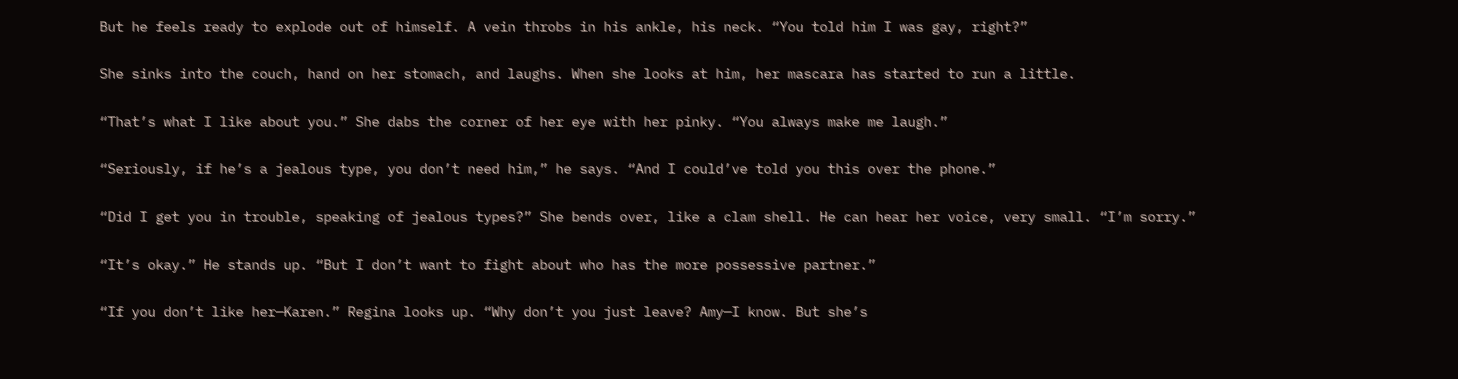But he feels ready to explode out of himself. A vein throbs in his ankle, his neck. “You told him I was gay, right?”

She sinks into the couch, hand on her stomach, and laughs. When she looks at him, her mascara has started to run a little.

“That’s what I like about you.” She dabs the corner of her eye with her pinky. “You always make me laugh.”

“Seriously, if he’s a jealous type, you don’t need him,” he says. “And I could’ve told you this over the phone.”

“Did I get you in trouble, speaking of jealous types?” She bends over, like a clam shell. He can hear her voice, very small. “I’m sorry.”

“It’s okay.” He stands up. “But I don’t want to fight about who has the more possessive partner.”

“If you don’t like her—Karen.” Regina looks up. “Why don’t you just leave? Amy—I know. But she’s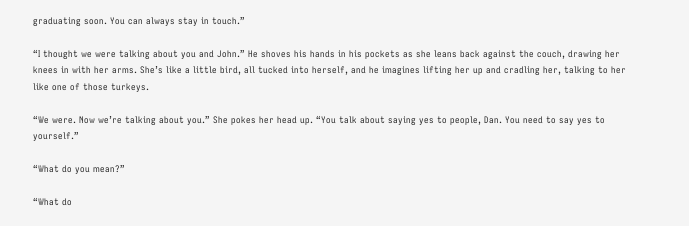graduating soon. You can always stay in touch.”

“I thought we were talking about you and John.” He shoves his hands in his pockets as she leans back against the couch, drawing her knees in with her arms. She’s like a little bird, all tucked into herself, and he imagines lifting her up and cradling her, talking to her like one of those turkeys.

“We were. Now we’re talking about you.” She pokes her head up. “You talk about saying yes to people, Dan. You need to say yes to yourself.”

“What do you mean?”

“What do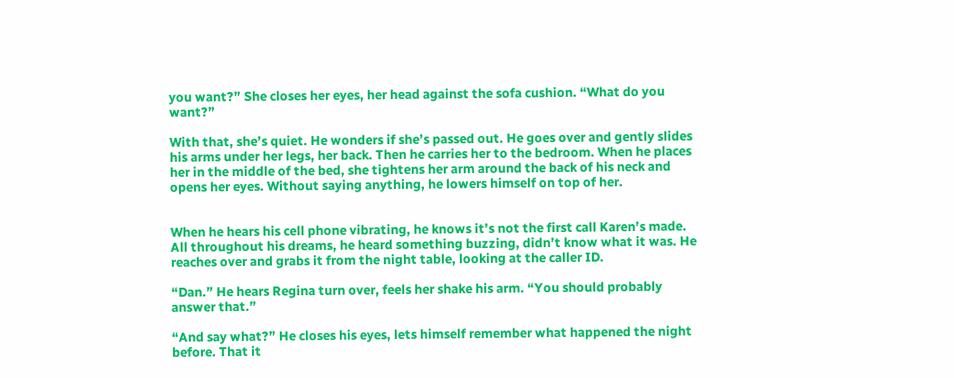you want?” She closes her eyes, her head against the sofa cushion. “What do you want?”

With that, she’s quiet. He wonders if she’s passed out. He goes over and gently slides his arms under her legs, her back. Then he carries her to the bedroom. When he places her in the middle of the bed, she tightens her arm around the back of his neck and opens her eyes. Without saying anything, he lowers himself on top of her.


When he hears his cell phone vibrating, he knows it’s not the first call Karen’s made. All throughout his dreams, he heard something buzzing, didn’t know what it was. He reaches over and grabs it from the night table, looking at the caller ID.

“Dan.” He hears Regina turn over, feels her shake his arm. “You should probably answer that.”

“And say what?” He closes his eyes, lets himself remember what happened the night before. That it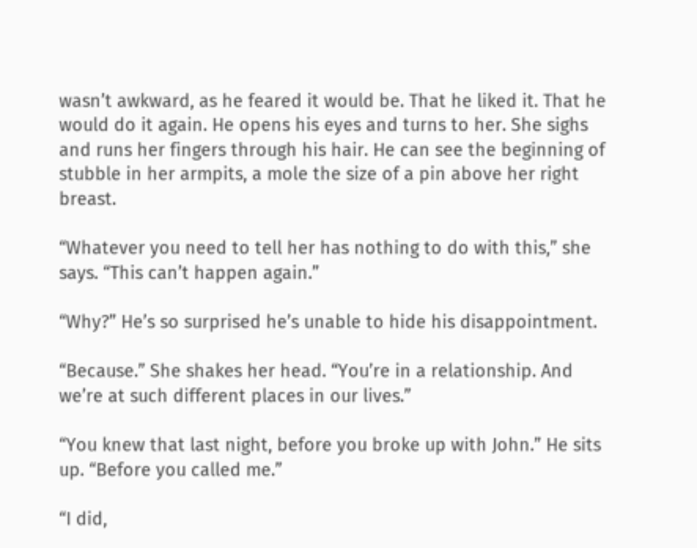wasn’t awkward, as he feared it would be. That he liked it. That he would do it again. He opens his eyes and turns to her. She sighs and runs her fingers through his hair. He can see the beginning of stubble in her armpits, a mole the size of a pin above her right breast.

“Whatever you need to tell her has nothing to do with this,” she says. “This can’t happen again.”

“Why?” He’s so surprised he’s unable to hide his disappointment.

“Because.” She shakes her head. “You’re in a relationship. And we’re at such different places in our lives.”

“You knew that last night, before you broke up with John.” He sits up. “Before you called me.”

“I did,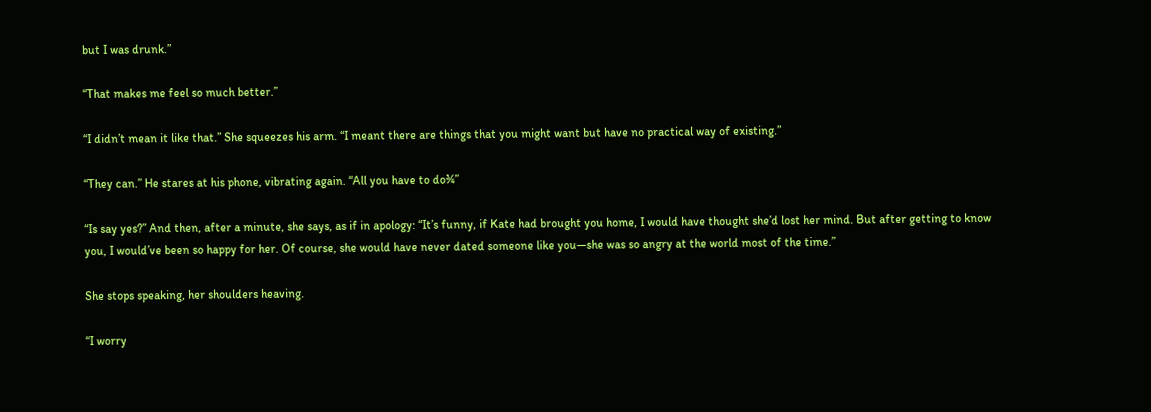but I was drunk.”

“That makes me feel so much better.”

“I didn’t mean it like that.” She squeezes his arm. “I meant there are things that you might want but have no practical way of existing.”

“They can.” He stares at his phone, vibrating again. “All you have to do¾”

“Is say yes?” And then, after a minute, she says, as if in apology: “It’s funny, if Kate had brought you home, I would have thought she’d lost her mind. But after getting to know you, I would’ve been so happy for her. Of course, she would have never dated someone like you—she was so angry at the world most of the time.”

She stops speaking, her shoulders heaving.

“I worry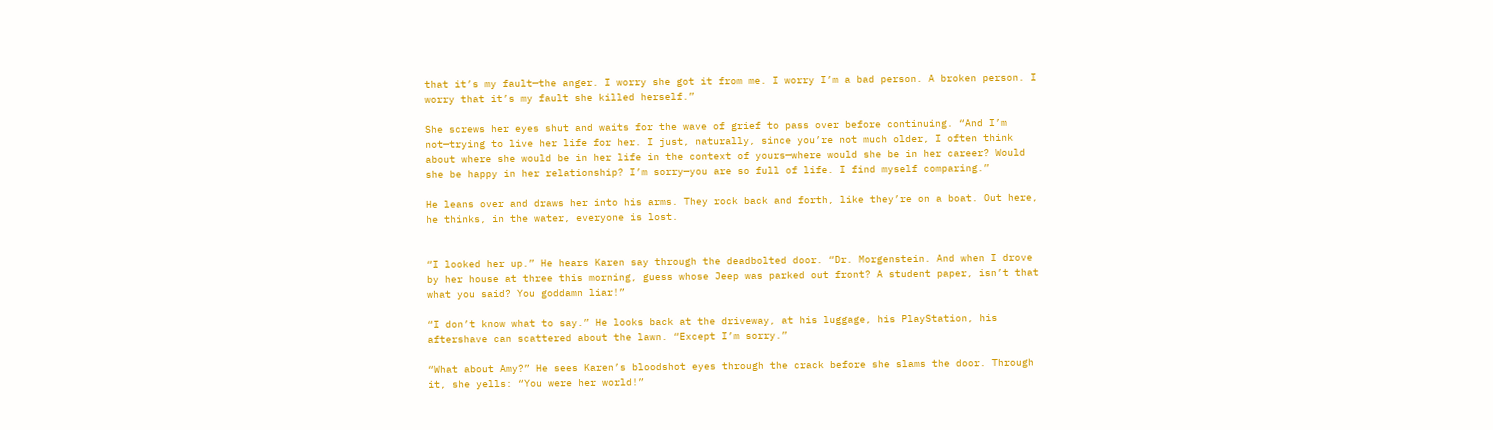that it’s my fault—the anger. I worry she got it from me. I worry I’m a bad person. A broken person. I worry that it’s my fault she killed herself.”

She screws her eyes shut and waits for the wave of grief to pass over before continuing. “And I’m not—trying to live her life for her. I just, naturally, since you’re not much older, I often think about where she would be in her life in the context of yours—where would she be in her career? Would she be happy in her relationship? I’m sorry—you are so full of life. I find myself comparing.”

He leans over and draws her into his arms. They rock back and forth, like they’re on a boat. Out here, he thinks, in the water, everyone is lost.


“I looked her up.” He hears Karen say through the deadbolted door. “Dr. Morgenstein. And when I drove by her house at three this morning, guess whose Jeep was parked out front? A student paper, isn’t that what you said? You goddamn liar!”

“I don’t know what to say.” He looks back at the driveway, at his luggage, his PlayStation, his aftershave can scattered about the lawn. “Except I’m sorry.”

“What about Amy?” He sees Karen’s bloodshot eyes through the crack before she slams the door. Through it, she yells: “You were her world!”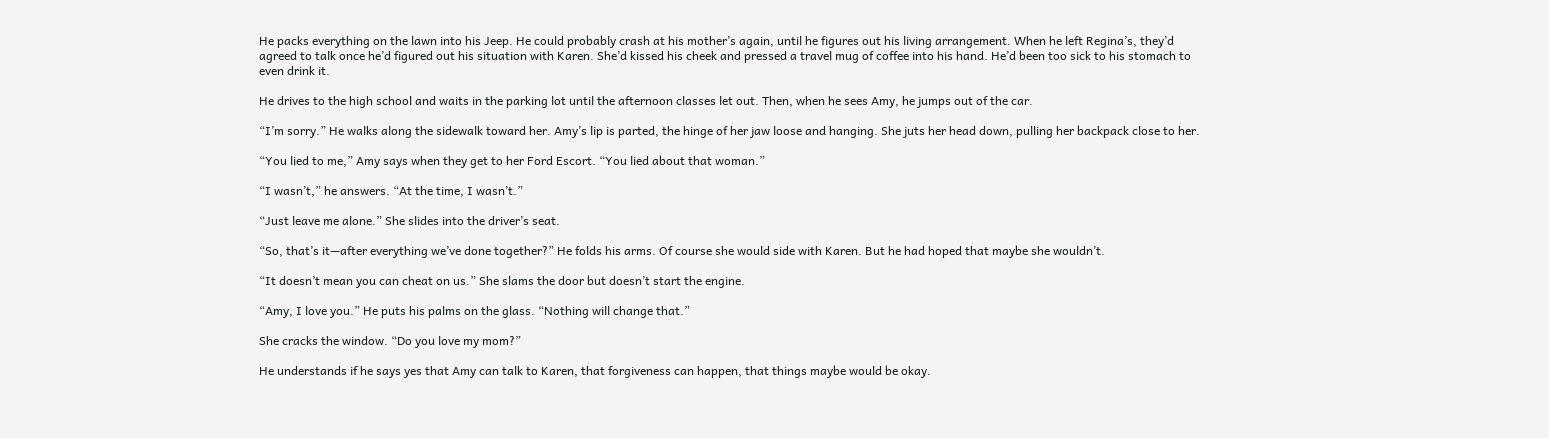He packs everything on the lawn into his Jeep. He could probably crash at his mother’s again, until he figures out his living arrangement. When he left Regina’s, they’d agreed to talk once he’d figured out his situation with Karen. She’d kissed his cheek and pressed a travel mug of coffee into his hand. He’d been too sick to his stomach to even drink it.

He drives to the high school and waits in the parking lot until the afternoon classes let out. Then, when he sees Amy, he jumps out of the car.

“I’m sorry.” He walks along the sidewalk toward her. Amy’s lip is parted, the hinge of her jaw loose and hanging. She juts her head down, pulling her backpack close to her.

“You lied to me,” Amy says when they get to her Ford Escort. “You lied about that woman.”

“I wasn’t,” he answers. “At the time, I wasn’t.”

“Just leave me alone.” She slides into the driver’s seat.

“So, that’s it—after everything we’ve done together?” He folds his arms. Of course she would side with Karen. But he had hoped that maybe she wouldn’t.

“It doesn’t mean you can cheat on us.” She slams the door but doesn’t start the engine.

“Amy, I love you.” He puts his palms on the glass. “Nothing will change that.”

She cracks the window. “Do you love my mom?”

He understands if he says yes that Amy can talk to Karen, that forgiveness can happen, that things maybe would be okay.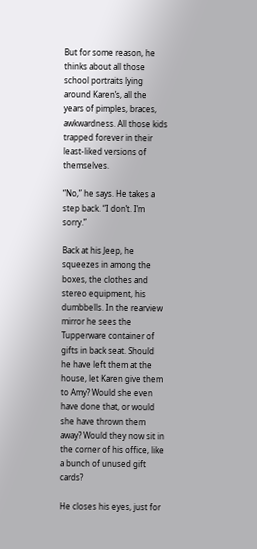But for some reason, he thinks about all those school portraits lying around Karen’s, all the years of pimples, braces, awkwardness. All those kids trapped forever in their least-liked versions of themselves.

“No,” he says. He takes a step back. “I don’t. I’m sorry.”

Back at his Jeep, he squeezes in among the boxes, the clothes and stereo equipment, his dumbbells. In the rearview mirror he sees the Tupperware container of gifts in back seat. Should he have left them at the house, let Karen give them to Amy? Would she even have done that, or would she have thrown them away? Would they now sit in the corner of his office, like a bunch of unused gift cards?

He closes his eyes, just for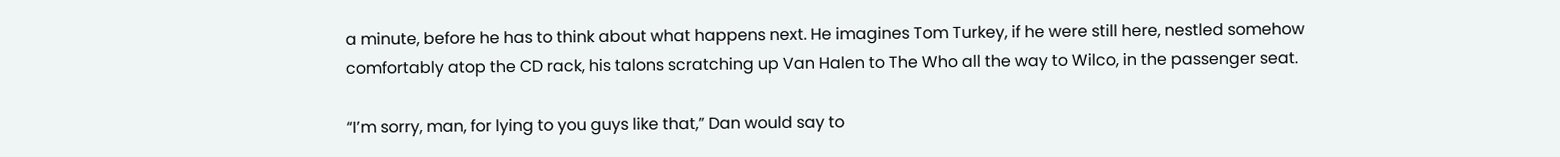a minute, before he has to think about what happens next. He imagines Tom Turkey, if he were still here, nestled somehow comfortably atop the CD rack, his talons scratching up Van Halen to The Who all the way to Wilco, in the passenger seat.

“I’m sorry, man, for lying to you guys like that,” Dan would say to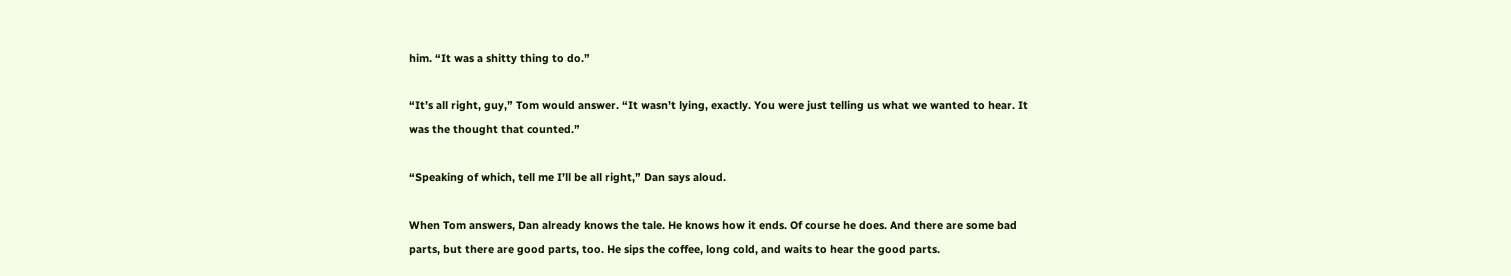him. “It was a shitty thing to do.”

“It’s all right, guy,” Tom would answer. “It wasn’t lying, exactly. You were just telling us what we wanted to hear. It was the thought that counted.”

“Speaking of which, tell me I’ll be all right,” Dan says aloud.

When Tom answers, Dan already knows the tale. He knows how it ends. Of course he does. And there are some bad parts, but there are good parts, too. He sips the coffee, long cold, and waits to hear the good parts.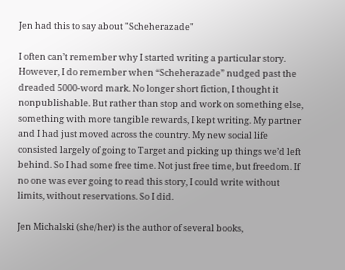Jen had this to say about "Scheherazade"

I often can’t remember why I started writing a particular story. However, I do remember when “Scheherazade” nudged past the dreaded 5000-word mark. No longer short fiction, I thought it nonpublishable. But rather than stop and work on something else, something with more tangible rewards, I kept writing. My partner and I had just moved across the country. My new social life consisted largely of going to Target and picking up things we’d left behind. So I had some free time. Not just free time, but freedom. If no one was ever going to read this story, I could write without limits, without reservations. So I did.

Jen Michalski (she/her) is the author of several books,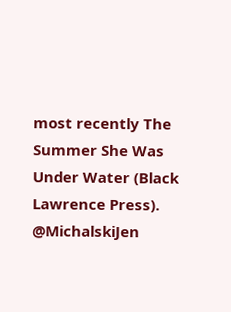most recently The Summer She Was Under Water (Black Lawrence Press). @MichalskiJen